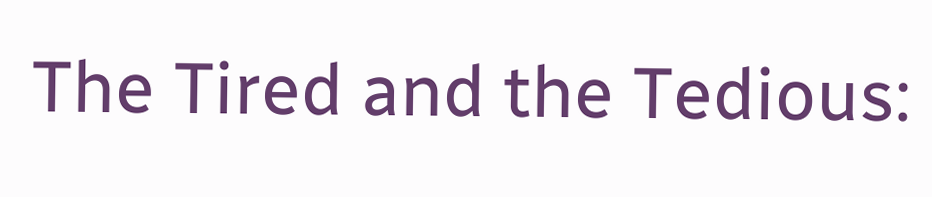The Tired and the Tedious: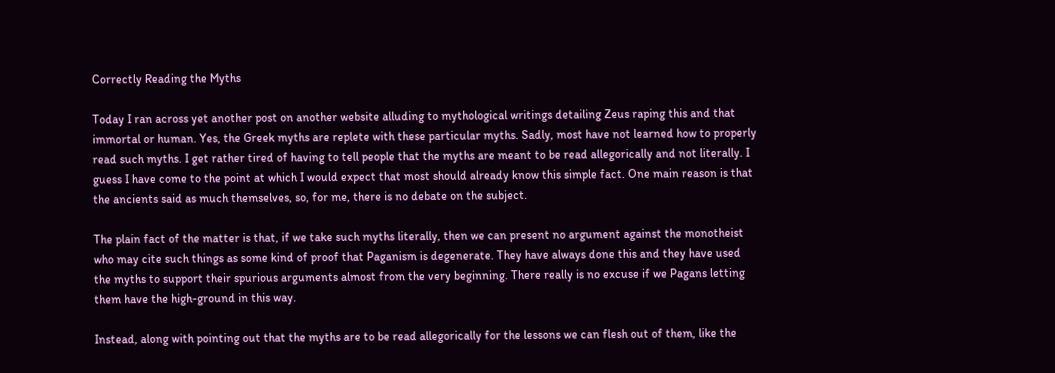Correctly Reading the Myths

Today I ran across yet another post on another website alluding to mythological writings detailing Zeus raping this and that immortal or human. Yes, the Greek myths are replete with these particular myths. Sadly, most have not learned how to properly read such myths. I get rather tired of having to tell people that the myths are meant to be read allegorically and not literally. I guess I have come to the point at which I would expect that most should already know this simple fact. One main reason is that the ancients said as much themselves, so, for me, there is no debate on the subject.

The plain fact of the matter is that, if we take such myths literally, then we can present no argument against the monotheist who may cite such things as some kind of proof that Paganism is degenerate. They have always done this and they have used the myths to support their spurious arguments almost from the very beginning. There really is no excuse if we Pagans letting them have the high-ground in this way.

Instead, along with pointing out that the myths are to be read allegorically for the lessons we can flesh out of them, like the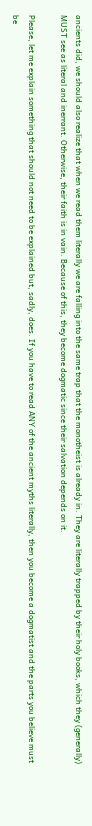ancients did, we should also realize that when we read them literally we are falling into the same trap that the monotheist is already in. They are literally trapped by their holy books, which they (generally) MUST see as literal and inerrant. Otherwise, their faith is in vain. Because of this, they become dogmatic since their salvation depends on it.

Please, let me explain something that should not need to be explained but, sadly, does. If you have to read ANY of the ancient myths literally, then you become a dogmatist and the parts you believe must be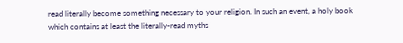read literally become something necessary to your religion. In such an event, a holy book which contains at least the literally-read myths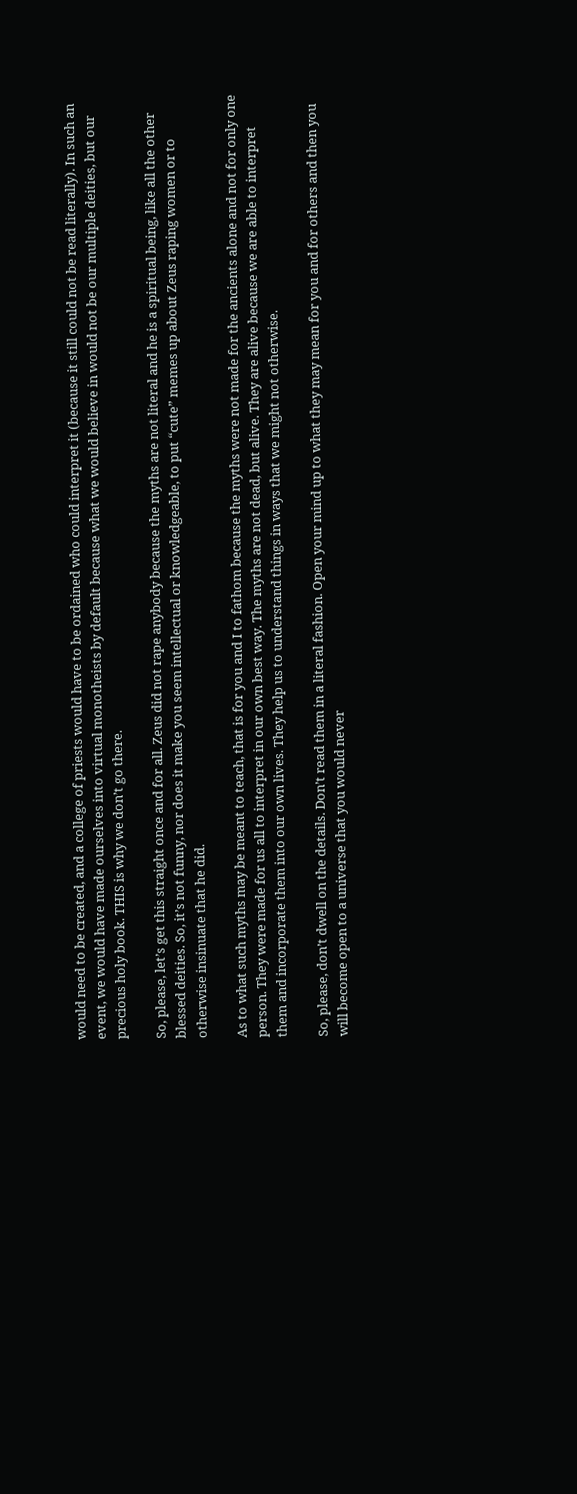would need to be created, and a college of priests would have to be ordained who could interpret it (because it still could not be read literally). In such an event, we would have made ourselves into virtual monotheists by default because what we would believe in would not be our multiple deities, but our precious holy book. THIS is why we don’t go there.

So, please, let’s get this straight once and for all. Zeus did not rape anybody because the myths are not literal and he is a spiritual being, like all the other blessed deities. So, it’s not funny, nor does it make you seem intellectual or knowledgeable, to put “cute” memes up about Zeus raping women or to otherwise insinuate that he did.

As to what such myths may be meant to teach, that is for you and I to fathom because the myths were not made for the ancients alone and not for only one person. They were made for us all to interpret in our own best way. The myths are not dead, but alive. They are alive because we are able to interpret them and incorporate them into our own lives. They help us to understand things in ways that we might not otherwise.

So, please, don’t dwell on the details. Don’t read them in a literal fashion. Open your mind up to what they may mean for you and for others and then you will become open to a universe that you would never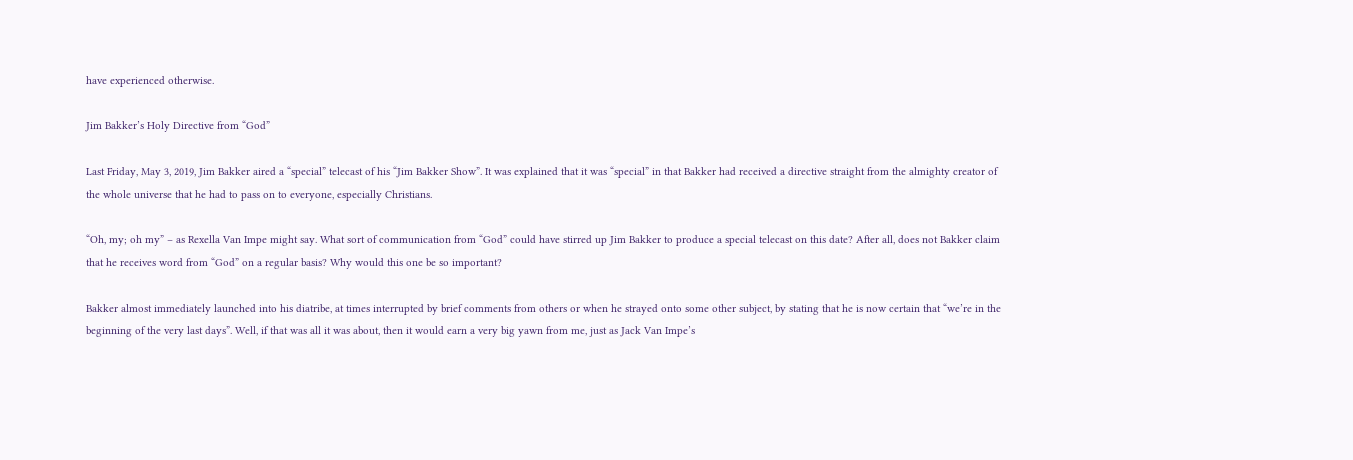have experienced otherwise.

Jim Bakker’s Holy Directive from “God”

Last Friday, May 3, 2019, Jim Bakker aired a “special” telecast of his “Jim Bakker Show”. It was explained that it was “special” in that Bakker had received a directive straight from the almighty creator of the whole universe that he had to pass on to everyone, especially Christians.

“Oh, my; oh my” – as Rexella Van Impe might say. What sort of communication from “God” could have stirred up Jim Bakker to produce a special telecast on this date? After all, does not Bakker claim that he receives word from “God” on a regular basis? Why would this one be so important?

Bakker almost immediately launched into his diatribe, at times interrupted by brief comments from others or when he strayed onto some other subject, by stating that he is now certain that “we’re in the beginning of the very last days”. Well, if that was all it was about, then it would earn a very big yawn from me, just as Jack Van Impe’s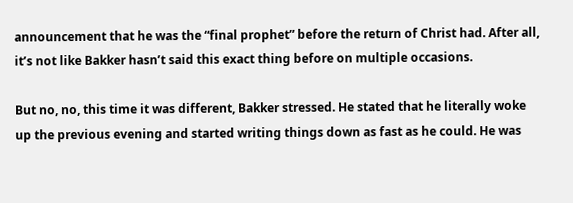announcement that he was the “final prophet” before the return of Christ had. After all, it’s not like Bakker hasn’t said this exact thing before on multiple occasions.

But no, no, this time it was different, Bakker stressed. He stated that he literally woke up the previous evening and started writing things down as fast as he could. He was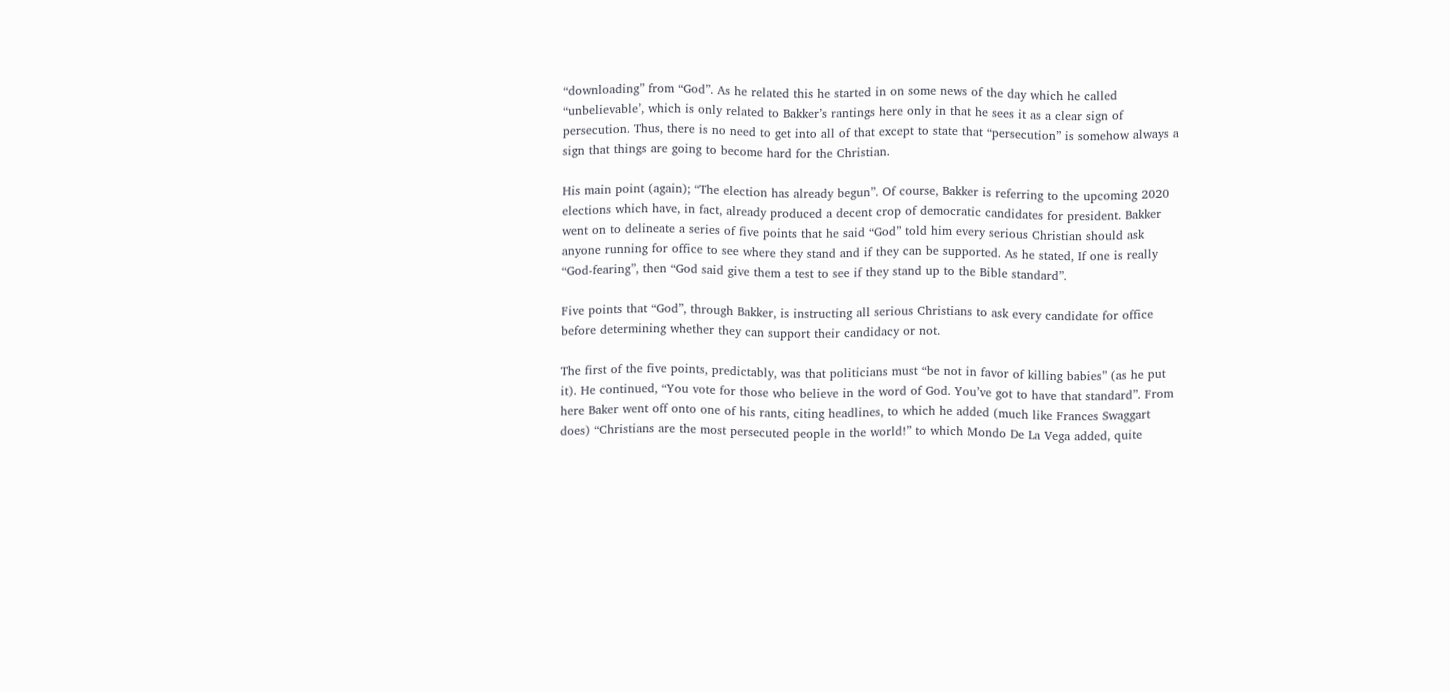“downloading” from “God”. As he related this he started in on some news of the day which he called “unbelievable’, which is only related to Bakker’s rantings here only in that he sees it as a clear sign of persecution. Thus, there is no need to get into all of that except to state that “persecution” is somehow always a sign that things are going to become hard for the Christian.

His main point (again); “The election has already begun”. Of course, Bakker is referring to the upcoming 2020 elections which have, in fact, already produced a decent crop of democratic candidates for president. Bakker went on to delineate a series of five points that he said “God” told him every serious Christian should ask anyone running for office to see where they stand and if they can be supported. As he stated, If one is really “God-fearing”, then “God said give them a test to see if they stand up to the Bible standard”.

Five points that “God”, through Bakker, is instructing all serious Christians to ask every candidate for office before determining whether they can support their candidacy or not.

The first of the five points, predictably, was that politicians must “be not in favor of killing babies” (as he put it). He continued, “You vote for those who believe in the word of God. You’ve got to have that standard”. From here Baker went off onto one of his rants, citing headlines, to which he added (much like Frances Swaggart does) “Christians are the most persecuted people in the world!” to which Mondo De La Vega added, quite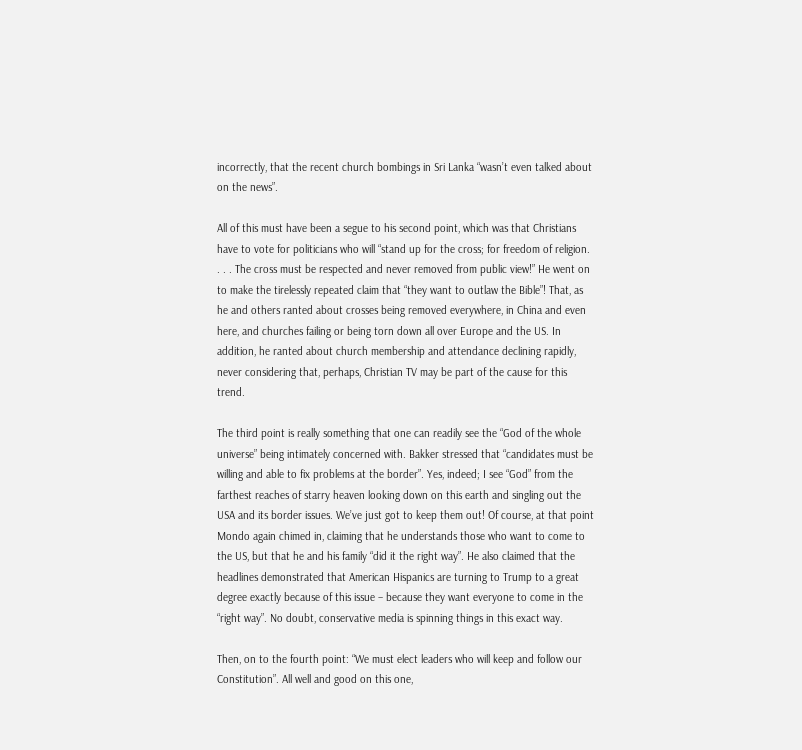incorrectly, that the recent church bombings in Sri Lanka “wasn’t even talked about on the news”.

All of this must have been a segue to his second point, which was that Christians have to vote for politicians who will “stand up for the cross; for freedom of religion. . . . The cross must be respected and never removed from public view!” He went on to make the tirelessly repeated claim that “they want to outlaw the Bible”! That, as he and others ranted about crosses being removed everywhere, in China and even here, and churches failing or being torn down all over Europe and the US. In addition, he ranted about church membership and attendance declining rapidly, never considering that, perhaps, Christian TV may be part of the cause for this trend.

The third point is really something that one can readily see the “God of the whole universe” being intimately concerned with. Bakker stressed that “candidates must be willing and able to fix problems at the border”. Yes, indeed; I see “God” from the farthest reaches of starry heaven looking down on this earth and singling out the USA and its border issues. We’ve just got to keep them out! Of course, at that point Mondo again chimed in, claiming that he understands those who want to come to the US, but that he and his family “did it the right way”. He also claimed that the headlines demonstrated that American Hispanics are turning to Trump to a great degree exactly because of this issue – because they want everyone to come in the “right way”. No doubt, conservative media is spinning things in this exact way.

Then, on to the fourth point: “We must elect leaders who will keep and follow our Constitution”. All well and good on this one,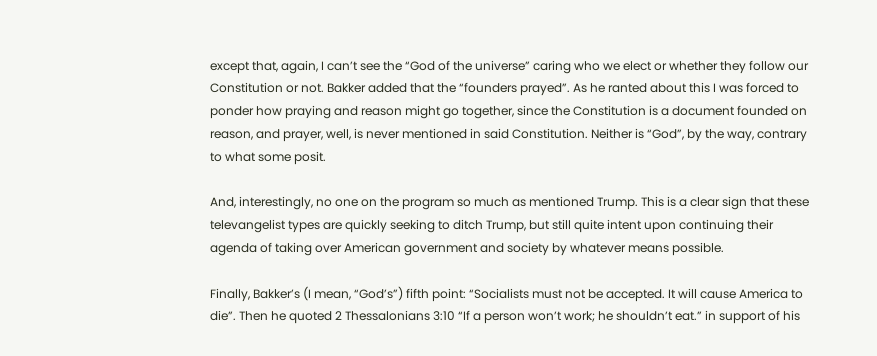except that, again, I can’t see the “God of the universe” caring who we elect or whether they follow our Constitution or not. Bakker added that the “founders prayed”. As he ranted about this I was forced to ponder how praying and reason might go together, since the Constitution is a document founded on reason, and prayer, well, is never mentioned in said Constitution. Neither is “God”, by the way, contrary to what some posit.

And, interestingly, no one on the program so much as mentioned Trump. This is a clear sign that these televangelist types are quickly seeking to ditch Trump, but still quite intent upon continuing their agenda of taking over American government and society by whatever means possible.

Finally, Bakker’s (I mean, “God’s”) fifth point: “Socialists must not be accepted. It will cause America to die”. Then he quoted 2 Thessalonians 3:10 “If a person won’t work; he shouldn’t eat.” in support of his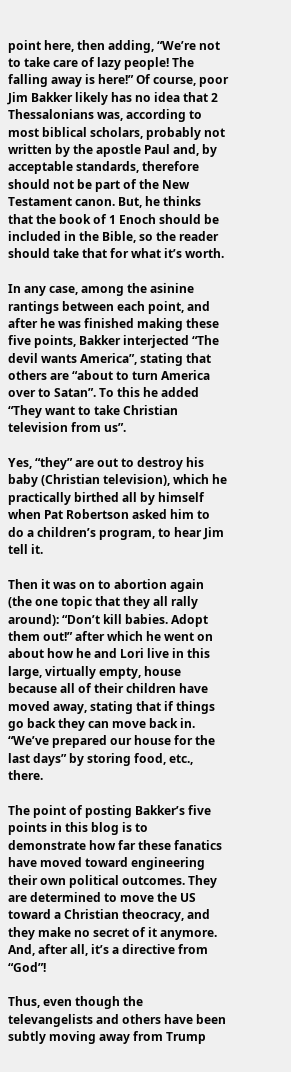point here, then adding, “We’re not to take care of lazy people! The falling away is here!” Of course, poor Jim Bakker likely has no idea that 2 Thessalonians was, according to most biblical scholars, probably not written by the apostle Paul and, by acceptable standards, therefore should not be part of the New Testament canon. But, he thinks that the book of 1 Enoch should be included in the Bible, so the reader should take that for what it’s worth.

In any case, among the asinine rantings between each point, and after he was finished making these five points, Bakker interjected “The devil wants America”, stating that others are “about to turn America over to Satan”. To this he added “They want to take Christian television from us”.

Yes, “they” are out to destroy his baby (Christian television), which he practically birthed all by himself when Pat Robertson asked him to do a children’s program, to hear Jim tell it.

Then it was on to abortion again (the one topic that they all rally around): “Don’t kill babies. Adopt them out!” after which he went on about how he and Lori live in this large, virtually empty, house because all of their children have moved away, stating that if things go back they can move back in. “We’ve prepared our house for the last days” by storing food, etc., there.

The point of posting Bakker’s five points in this blog is to demonstrate how far these fanatics have moved toward engineering their own political outcomes. They are determined to move the US toward a Christian theocracy, and they make no secret of it anymore. And, after all, it’s a directive from “God”!

Thus, even though the televangelists and others have been subtly moving away from Trump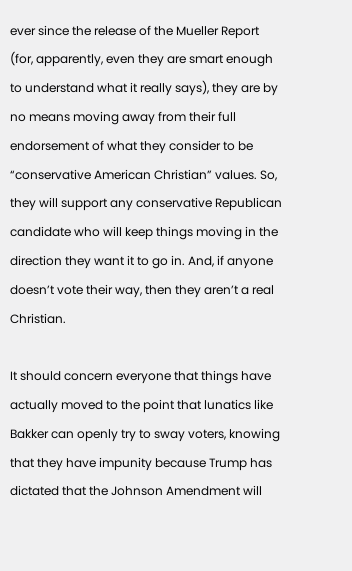ever since the release of the Mueller Report (for, apparently, even they are smart enough to understand what it really says), they are by no means moving away from their full endorsement of what they consider to be “conservative American Christian” values. So, they will support any conservative Republican candidate who will keep things moving in the direction they want it to go in. And, if anyone doesn’t vote their way, then they aren’t a real Christian.

It should concern everyone that things have actually moved to the point that lunatics like Bakker can openly try to sway voters, knowing that they have impunity because Trump has dictated that the Johnson Amendment will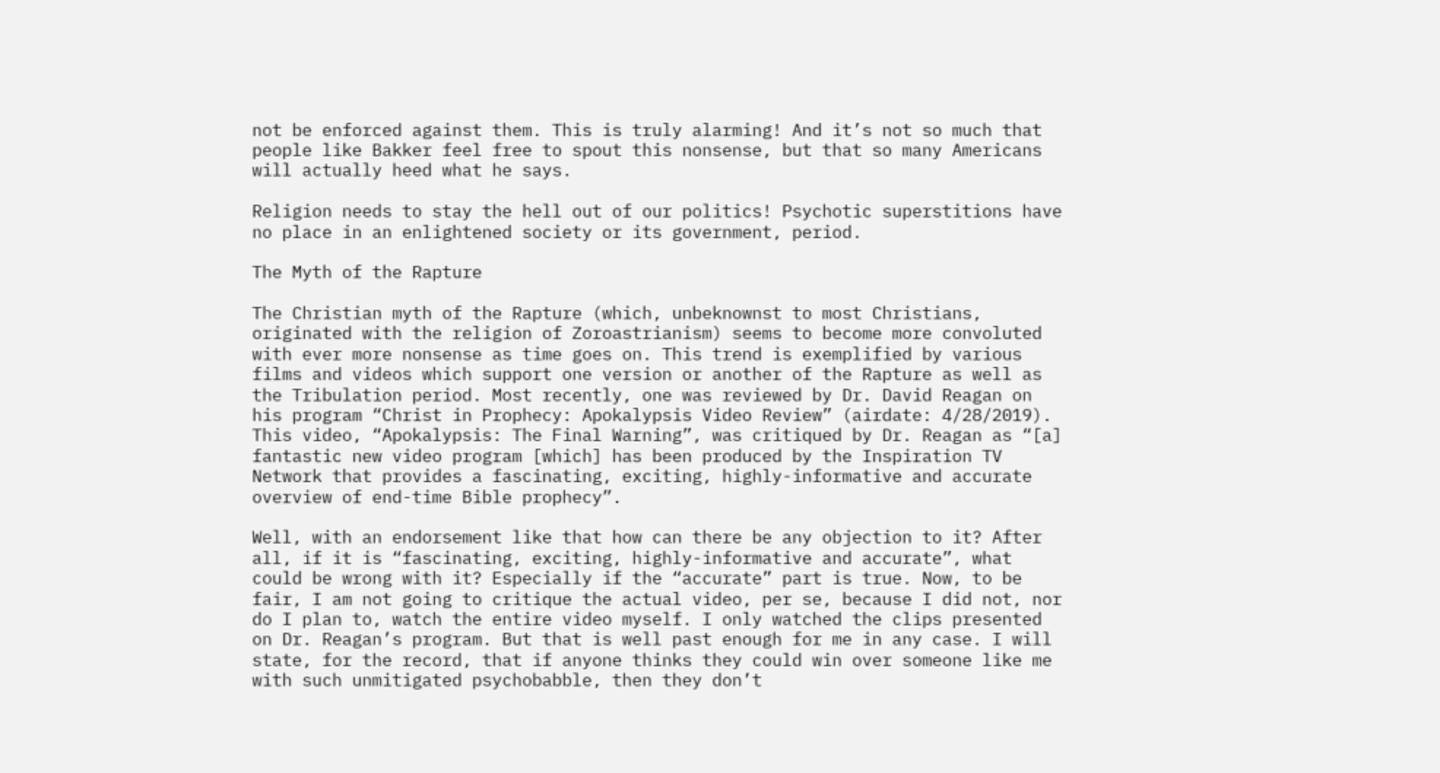not be enforced against them. This is truly alarming! And it’s not so much that people like Bakker feel free to spout this nonsense, but that so many Americans will actually heed what he says.

Religion needs to stay the hell out of our politics! Psychotic superstitions have no place in an enlightened society or its government, period.

The Myth of the Rapture

The Christian myth of the Rapture (which, unbeknownst to most Christians, originated with the religion of Zoroastrianism) seems to become more convoluted with ever more nonsense as time goes on. This trend is exemplified by various films and videos which support one version or another of the Rapture as well as the Tribulation period. Most recently, one was reviewed by Dr. David Reagan on his program “Christ in Prophecy: Apokalypsis Video Review” (airdate: 4/28/2019). This video, “Apokalypsis: The Final Warning”, was critiqued by Dr. Reagan as “[a] fantastic new video program [which] has been produced by the Inspiration TV Network that provides a fascinating, exciting, highly-informative and accurate overview of end-time Bible prophecy”.

Well, with an endorsement like that how can there be any objection to it? After all, if it is “fascinating, exciting, highly-informative and accurate”, what could be wrong with it? Especially if the “accurate” part is true. Now, to be fair, I am not going to critique the actual video, per se, because I did not, nor do I plan to, watch the entire video myself. I only watched the clips presented on Dr. Reagan’s program. But that is well past enough for me in any case. I will state, for the record, that if anyone thinks they could win over someone like me with such unmitigated psychobabble, then they don’t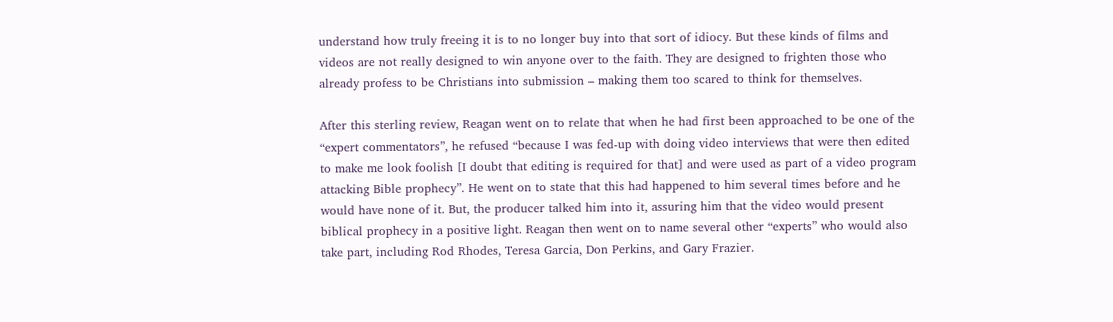understand how truly freeing it is to no longer buy into that sort of idiocy. But these kinds of films and videos are not really designed to win anyone over to the faith. They are designed to frighten those who already profess to be Christians into submission – making them too scared to think for themselves.

After this sterling review, Reagan went on to relate that when he had first been approached to be one of the “expert commentators”, he refused “because I was fed-up with doing video interviews that were then edited to make me look foolish [I doubt that editing is required for that] and were used as part of a video program attacking Bible prophecy”. He went on to state that this had happened to him several times before and he would have none of it. But, the producer talked him into it, assuring him that the video would present biblical prophecy in a positive light. Reagan then went on to name several other “experts” who would also take part, including Rod Rhodes, Teresa Garcia, Don Perkins, and Gary Frazier.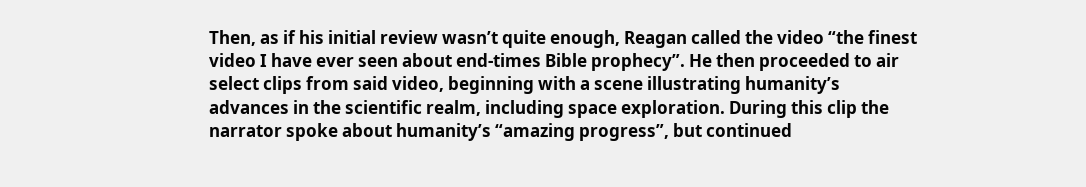Then, as if his initial review wasn’t quite enough, Reagan called the video “the finest video I have ever seen about end-times Bible prophecy”. He then proceeded to air select clips from said video, beginning with a scene illustrating humanity’s advances in the scientific realm, including space exploration. During this clip the narrator spoke about humanity’s “amazing progress”, but continued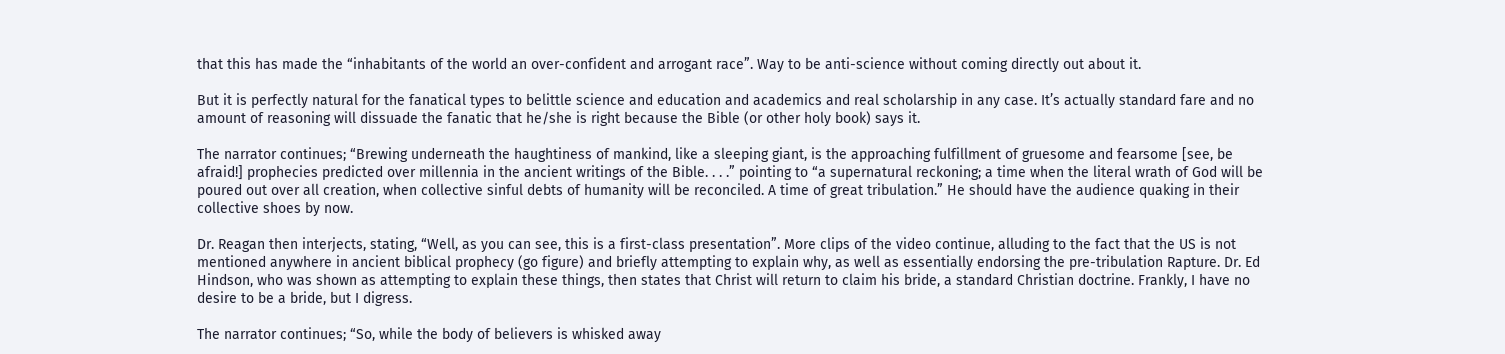that this has made the “inhabitants of the world an over-confident and arrogant race”. Way to be anti-science without coming directly out about it.

But it is perfectly natural for the fanatical types to belittle science and education and academics and real scholarship in any case. It’s actually standard fare and no amount of reasoning will dissuade the fanatic that he/she is right because the Bible (or other holy book) says it.

The narrator continues; “Brewing underneath the haughtiness of mankind, like a sleeping giant, is the approaching fulfillment of gruesome and fearsome [see, be afraid!] prophecies predicted over millennia in the ancient writings of the Bible. . . .” pointing to “a supernatural reckoning; a time when the literal wrath of God will be poured out over all creation, when collective sinful debts of humanity will be reconciled. A time of great tribulation.” He should have the audience quaking in their collective shoes by now.

Dr. Reagan then interjects, stating, “Well, as you can see, this is a first-class presentation”. More clips of the video continue, alluding to the fact that the US is not mentioned anywhere in ancient biblical prophecy (go figure) and briefly attempting to explain why, as well as essentially endorsing the pre-tribulation Rapture. Dr. Ed Hindson, who was shown as attempting to explain these things, then states that Christ will return to claim his bride, a standard Christian doctrine. Frankly, I have no desire to be a bride, but I digress.

The narrator continues; “So, while the body of believers is whisked away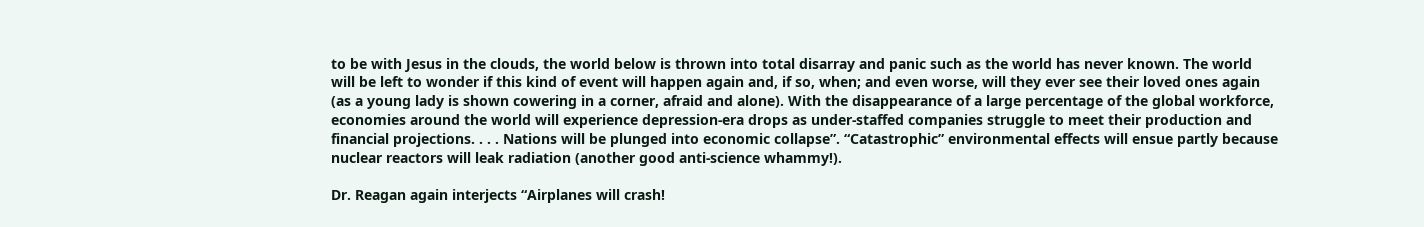to be with Jesus in the clouds, the world below is thrown into total disarray and panic such as the world has never known. The world will be left to wonder if this kind of event will happen again and, if so, when; and even worse, will they ever see their loved ones again (as a young lady is shown cowering in a corner, afraid and alone). With the disappearance of a large percentage of the global workforce, economies around the world will experience depression-era drops as under-staffed companies struggle to meet their production and financial projections. . . . Nations will be plunged into economic collapse”. “Catastrophic” environmental effects will ensue partly because nuclear reactors will leak radiation (another good anti-science whammy!).

Dr. Reagan again interjects “Airplanes will crash!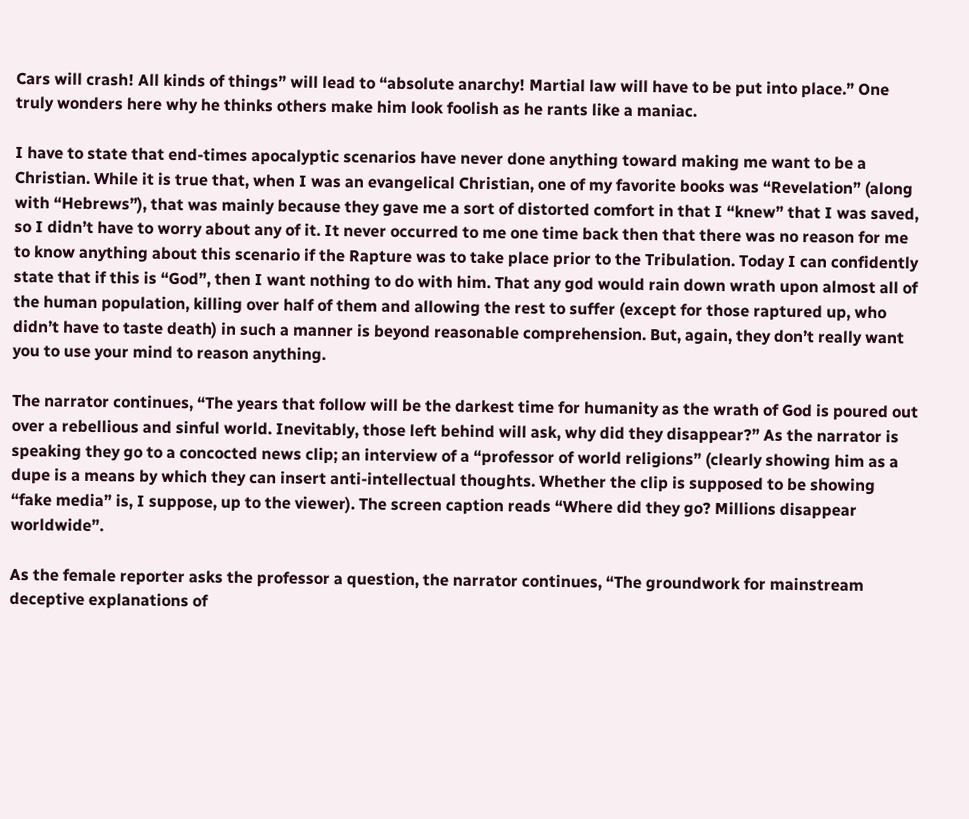Cars will crash! All kinds of things” will lead to “absolute anarchy! Martial law will have to be put into place.” One truly wonders here why he thinks others make him look foolish as he rants like a maniac.

I have to state that end-times apocalyptic scenarios have never done anything toward making me want to be a Christian. While it is true that, when I was an evangelical Christian, one of my favorite books was “Revelation” (along with “Hebrews”), that was mainly because they gave me a sort of distorted comfort in that I “knew” that I was saved, so I didn’t have to worry about any of it. It never occurred to me one time back then that there was no reason for me to know anything about this scenario if the Rapture was to take place prior to the Tribulation. Today I can confidently state that if this is “God”, then I want nothing to do with him. That any god would rain down wrath upon almost all of the human population, killing over half of them and allowing the rest to suffer (except for those raptured up, who didn’t have to taste death) in such a manner is beyond reasonable comprehension. But, again, they don’t really want you to use your mind to reason anything.

The narrator continues, “The years that follow will be the darkest time for humanity as the wrath of God is poured out over a rebellious and sinful world. Inevitably, those left behind will ask, why did they disappear?” As the narrator is speaking they go to a concocted news clip; an interview of a “professor of world religions” (clearly showing him as a dupe is a means by which they can insert anti-intellectual thoughts. Whether the clip is supposed to be showing “fake media” is, I suppose, up to the viewer). The screen caption reads “Where did they go? Millions disappear worldwide”.

As the female reporter asks the professor a question, the narrator continues, “The groundwork for mainstream deceptive explanations of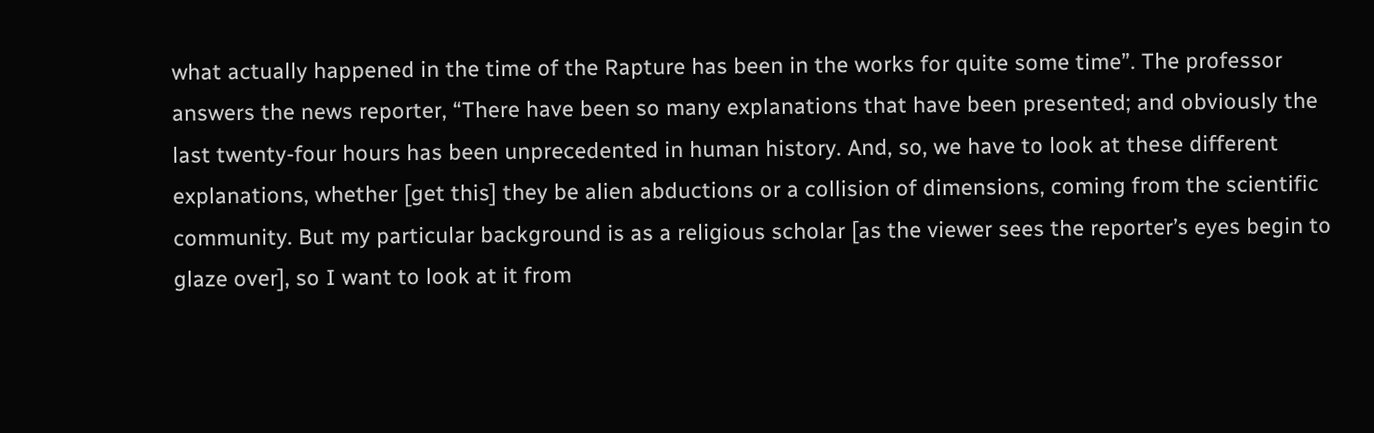what actually happened in the time of the Rapture has been in the works for quite some time”. The professor answers the news reporter, “There have been so many explanations that have been presented; and obviously the last twenty-four hours has been unprecedented in human history. And, so, we have to look at these different explanations, whether [get this] they be alien abductions or a collision of dimensions, coming from the scientific community. But my particular background is as a religious scholar [as the viewer sees the reporter’s eyes begin to glaze over], so I want to look at it from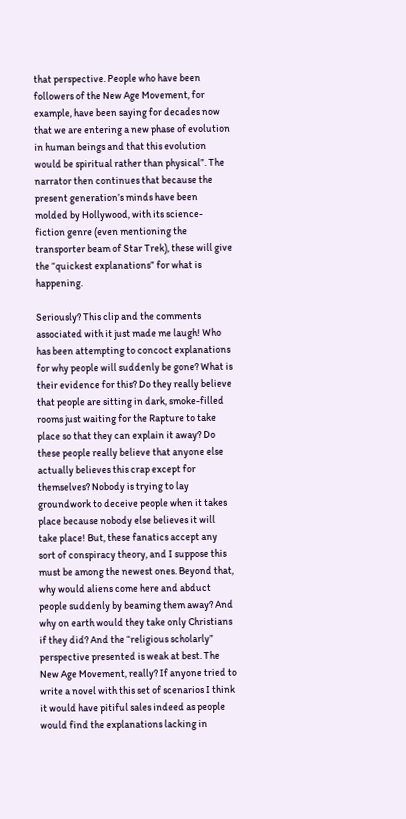that perspective. People who have been followers of the New Age Movement, for example, have been saying for decades now that we are entering a new phase of evolution in human beings and that this evolution would be spiritual rather than physical”. The narrator then continues that because the present generation’s minds have been molded by Hollywood, with its science-fiction genre (even mentioning the transporter beam of Star Trek), these will give the “quickest explanations” for what is happening.

Seriously? This clip and the comments associated with it just made me laugh! Who has been attempting to concoct explanations for why people will suddenly be gone? What is their evidence for this? Do they really believe that people are sitting in dark, smoke-filled rooms just waiting for the Rapture to take place so that they can explain it away? Do these people really believe that anyone else actually believes this crap except for themselves? Nobody is trying to lay groundwork to deceive people when it takes place because nobody else believes it will take place! But, these fanatics accept any sort of conspiracy theory, and I suppose this must be among the newest ones. Beyond that, why would aliens come here and abduct people suddenly by beaming them away? And why on earth would they take only Christians if they did? And the “religious scholarly” perspective presented is weak at best. The New Age Movement, really? If anyone tried to write a novel with this set of scenarios I think it would have pitiful sales indeed as people would find the explanations lacking in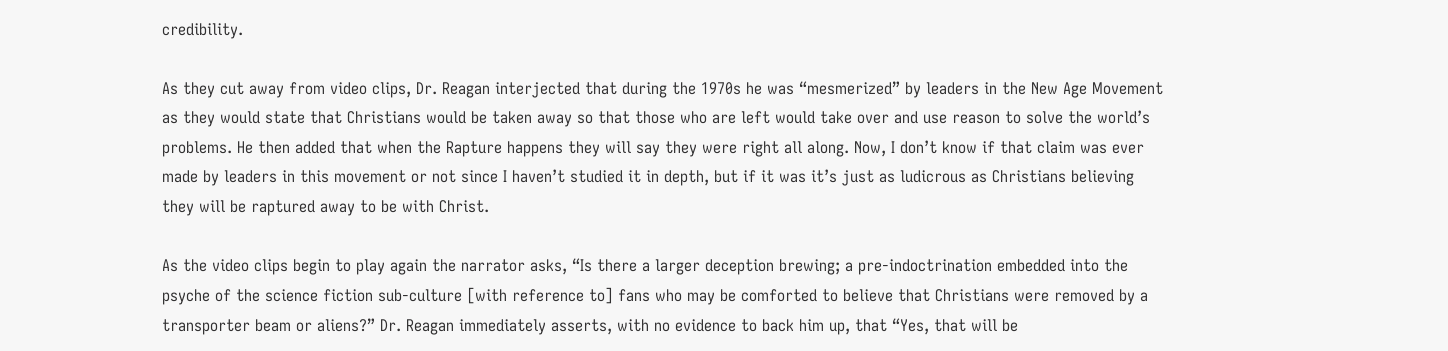credibility.

As they cut away from video clips, Dr. Reagan interjected that during the 1970s he was “mesmerized” by leaders in the New Age Movement as they would state that Christians would be taken away so that those who are left would take over and use reason to solve the world’s problems. He then added that when the Rapture happens they will say they were right all along. Now, I don’t know if that claim was ever made by leaders in this movement or not since I haven’t studied it in depth, but if it was it’s just as ludicrous as Christians believing they will be raptured away to be with Christ.

As the video clips begin to play again the narrator asks, “Is there a larger deception brewing; a pre-indoctrination embedded into the psyche of the science fiction sub-culture [with reference to] fans who may be comforted to believe that Christians were removed by a transporter beam or aliens?” Dr. Reagan immediately asserts, with no evidence to back him up, that “Yes, that will be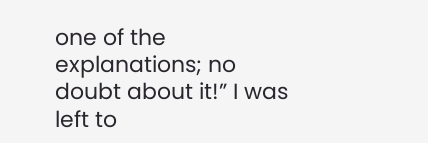one of the explanations; no doubt about it!” I was left to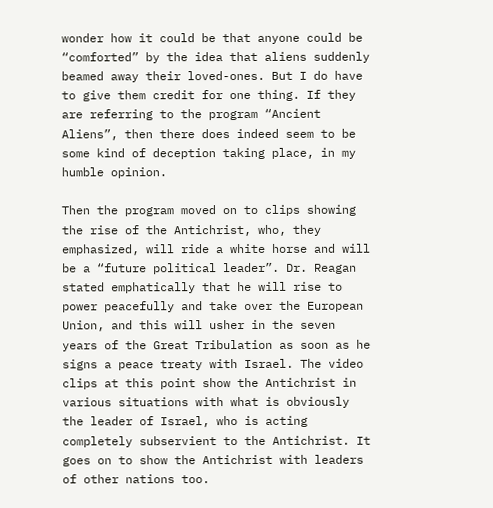wonder how it could be that anyone could be “comforted” by the idea that aliens suddenly beamed away their loved-ones. But I do have to give them credit for one thing. If they are referring to the program “Ancient Aliens”, then there does indeed seem to be some kind of deception taking place, in my humble opinion.

Then the program moved on to clips showing the rise of the Antichrist, who, they emphasized, will ride a white horse and will be a “future political leader”. Dr. Reagan stated emphatically that he will rise to power peacefully and take over the European Union, and this will usher in the seven years of the Great Tribulation as soon as he signs a peace treaty with Israel. The video clips at this point show the Antichrist in various situations with what is obviously the leader of Israel, who is acting completely subservient to the Antichrist. It goes on to show the Antichrist with leaders of other nations too.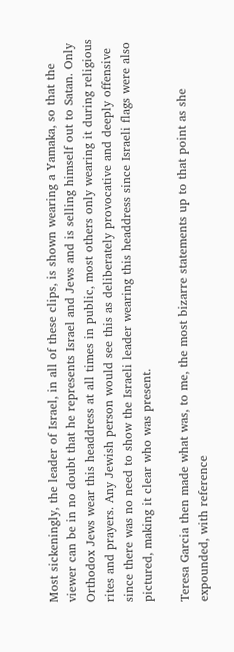Most sickeningly, the leader of Israel, in all of these clips, is shown wearing a Yamaka, so that the viewer can be in no doubt that he represents Israel and Jews and is selling himself out to Satan. Only Orthodox Jews wear this headdress at all times in public, most others only wearing it during religious rites and prayers. Any Jewish person would see this as deliberately provocative and deeply offensive since there was no need to show the Israeli leader wearing this headdress since Israeli flags were also pictured, making it clear who was present.

Teresa Garcia then made what was, to me, the most bizarre statements up to that point as she expounded, with reference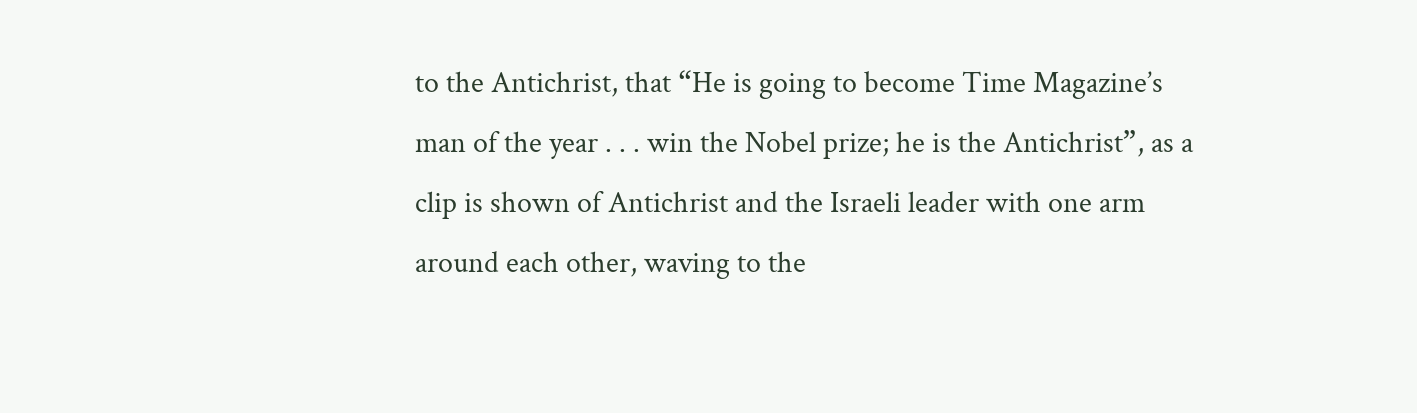to the Antichrist, that “He is going to become Time Magazine’s man of the year . . . win the Nobel prize; he is the Antichrist”, as a clip is shown of Antichrist and the Israeli leader with one arm around each other, waving to the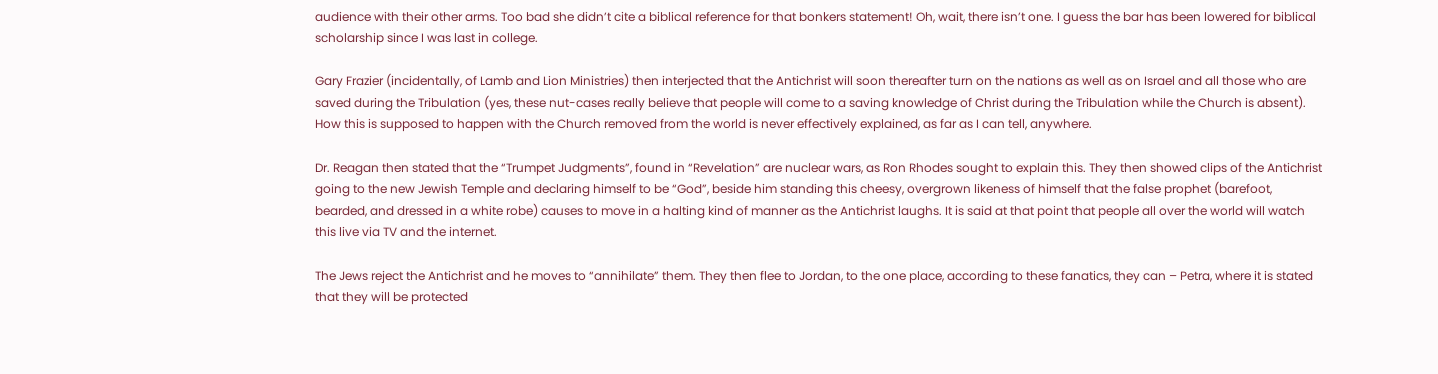audience with their other arms. Too bad she didn’t cite a biblical reference for that bonkers statement! Oh, wait, there isn’t one. I guess the bar has been lowered for biblical scholarship since I was last in college.

Gary Frazier (incidentally, of Lamb and Lion Ministries) then interjected that the Antichrist will soon thereafter turn on the nations as well as on Israel and all those who are saved during the Tribulation (yes, these nut-cases really believe that people will come to a saving knowledge of Christ during the Tribulation while the Church is absent). How this is supposed to happen with the Church removed from the world is never effectively explained, as far as I can tell, anywhere.

Dr. Reagan then stated that the “Trumpet Judgments”, found in “Revelation” are nuclear wars, as Ron Rhodes sought to explain this. They then showed clips of the Antichrist going to the new Jewish Temple and declaring himself to be “God”, beside him standing this cheesy, overgrown likeness of himself that the false prophet (barefoot, bearded, and dressed in a white robe) causes to move in a halting kind of manner as the Antichrist laughs. It is said at that point that people all over the world will watch this live via TV and the internet.

The Jews reject the Antichrist and he moves to “annihilate” them. They then flee to Jordan, to the one place, according to these fanatics, they can – Petra, where it is stated that they will be protected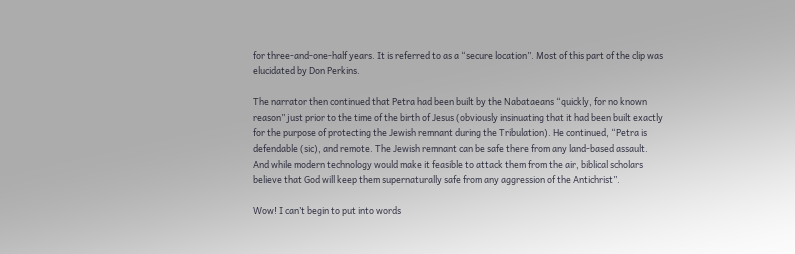for three-and-one-half years. It is referred to as a “secure location”. Most of this part of the clip was elucidated by Don Perkins.

The narrator then continued that Petra had been built by the Nabataeans “quickly, for no known reason” just prior to the time of the birth of Jesus (obviously insinuating that it had been built exactly for the purpose of protecting the Jewish remnant during the Tribulation). He continued, “Petra is defendable (sic), and remote. The Jewish remnant can be safe there from any land-based assault. And while modern technology would make it feasible to attack them from the air, biblical scholars believe that God will keep them supernaturally safe from any aggression of the Antichrist”.

Wow! I can’t begin to put into words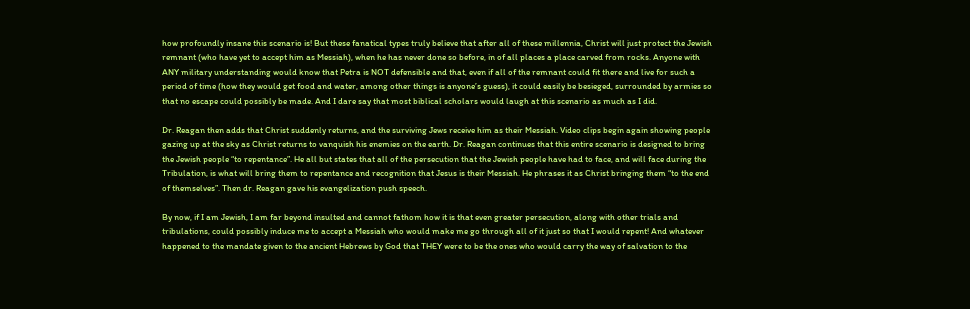how profoundly insane this scenario is! But these fanatical types truly believe that after all of these millennia, Christ will just protect the Jewish remnant (who have yet to accept him as Messiah), when he has never done so before, in of all places a place carved from rocks. Anyone with ANY military understanding would know that Petra is NOT defensible and that, even if all of the remnant could fit there and live for such a period of time (how they would get food and water, among other things is anyone’s guess), it could easily be besieged, surrounded by armies so that no escape could possibly be made. And I dare say that most biblical scholars would laugh at this scenario as much as I did.

Dr. Reagan then adds that Christ suddenly returns, and the surviving Jews receive him as their Messiah. Video clips begin again showing people gazing up at the sky as Christ returns to vanquish his enemies on the earth. Dr. Reagan continues that this entire scenario is designed to bring the Jewish people “to repentance”. He all but states that all of the persecution that the Jewish people have had to face, and will face during the Tribulation, is what will bring them to repentance and recognition that Jesus is their Messiah. He phrases it as Christ bringing them “to the end of themselves”. Then dr. Reagan gave his evangelization push speech.

By now, if I am Jewish, I am far beyond insulted and cannot fathom how it is that even greater persecution, along with other trials and tribulations, could possibly induce me to accept a Messiah who would make me go through all of it just so that I would repent! And whatever happened to the mandate given to the ancient Hebrews by God that THEY were to be the ones who would carry the way of salvation to the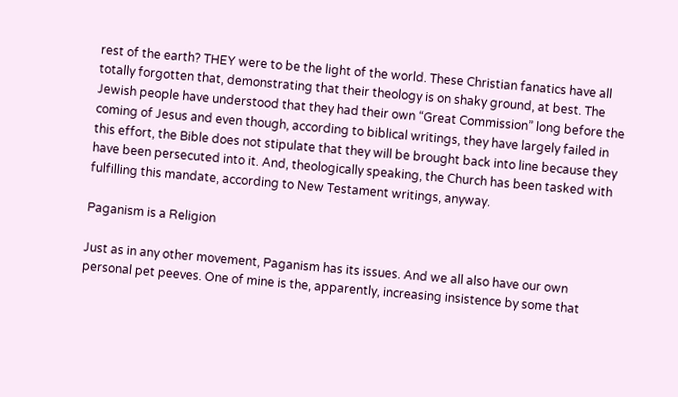rest of the earth? THEY were to be the light of the world. These Christian fanatics have all totally forgotten that, demonstrating that their theology is on shaky ground, at best. The Jewish people have understood that they had their own “Great Commission” long before the coming of Jesus and even though, according to biblical writings, they have largely failed in this effort, the Bible does not stipulate that they will be brought back into line because they have been persecuted into it. And, theologically speaking, the Church has been tasked with fulfilling this mandate, according to New Testament writings, anyway.

Paganism is a Religion

Just as in any other movement, Paganism has its issues. And we all also have our own personal pet peeves. One of mine is the, apparently, increasing insistence by some that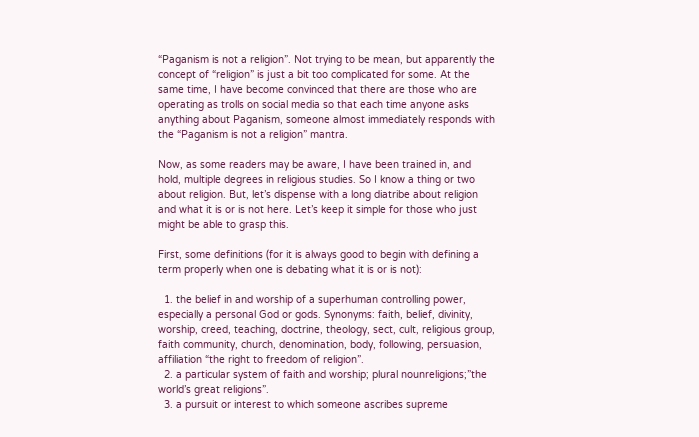“Paganism is not a religion”. Not trying to be mean, but apparently the concept of “religion” is just a bit too complicated for some. At the same time, I have become convinced that there are those who are operating as trolls on social media so that each time anyone asks anything about Paganism, someone almost immediately responds with the “Paganism is not a religion” mantra.

Now, as some readers may be aware, I have been trained in, and hold, multiple degrees in religious studies. So I know a thing or two about religion. But, let’s dispense with a long diatribe about religion and what it is or is not here. Let’s keep it simple for those who just might be able to grasp this.

First, some definitions (for it is always good to begin with defining a term properly when one is debating what it is or is not):

  1. the belief in and worship of a superhuman controlling power, especially a personal God or gods. Synonyms: faith, belief, divinity, worship, creed, teaching, doctrine, theology, sect, cult, religious group, faith community, church, denomination, body, following, persuasion, affiliation “the right to freedom of religion”.
  2. a particular system of faith and worship; plural nounreligions;”the world’s great religions”.
  3. a pursuit or interest to which someone ascribes supreme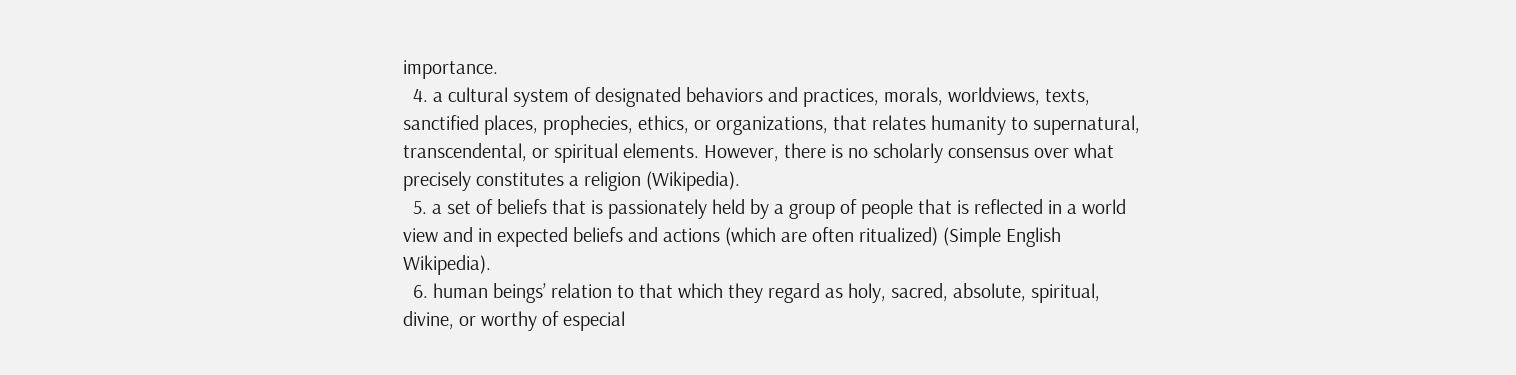importance.
  4. a cultural system of designated behaviors and practices, morals, worldviews, texts, sanctified places, prophecies, ethics, or organizations, that relates humanity to supernatural, transcendental, or spiritual elements. However, there is no scholarly consensus over what precisely constitutes a religion (Wikipedia).
  5. a set of beliefs that is passionately held by a group of people that is reflected in a world view and in expected beliefs and actions (which are often ritualized) (Simple English Wikipedia).
  6. human beings’ relation to that which they regard as holy, sacred, absolute, spiritual, divine, or worthy of especial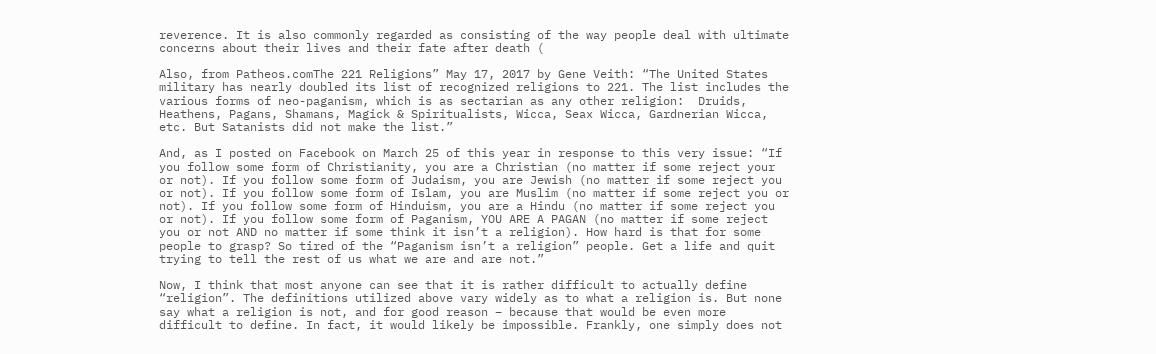reverence. It is also commonly regarded as consisting of the way people deal with ultimate concerns about their lives and their fate after death (

Also, from Patheos.comThe 221 Religions” May 17, 2017 by Gene Veith: “The United States military has nearly doubled its list of recognized religions to 221. The list includes the various forms of neo-paganism, which is as sectarian as any other religion:  Druids, Heathens, Pagans, Shamans, Magick & Spiritualists, Wicca, Seax Wicca, Gardnerian Wicca, etc. But Satanists did not make the list.”

And, as I posted on Facebook on March 25 of this year in response to this very issue: “If you follow some form of Christianity, you are a Christian (no matter if some reject your or not). If you follow some form of Judaism, you are Jewish (no matter if some reject you or not). If you follow some form of Islam, you are Muslim (no matter if some reject you or not). If you follow some form of Hinduism, you are a Hindu (no matter if some reject you or not). If you follow some form of Paganism, YOU ARE A PAGAN (no matter if some reject you or not AND no matter if some think it isn’t a religion). How hard is that for some people to grasp? So tired of the “Paganism isn’t a religion” people. Get a life and quit trying to tell the rest of us what we are and are not.”

Now, I think that most anyone can see that it is rather difficult to actually define “religion”. The definitions utilized above vary widely as to what a religion is. But none say what a religion is not, and for good reason – because that would be even more difficult to define. In fact, it would likely be impossible. Frankly, one simply does not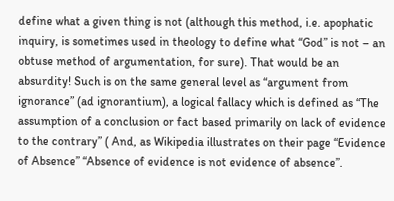define what a given thing is not (although this method, i.e. apophatic inquiry, is sometimes used in theology to define what “God” is not – an obtuse method of argumentation, for sure). That would be an absurdity! Such is on the same general level as “argument from ignorance” (ad ignorantium), a logical fallacy which is defined as “The assumption of a conclusion or fact based primarily on lack of evidence to the contrary” ( And, as Wikipedia illustrates on their page “Evidence of Absence” “Absence of evidence is not evidence of absence”.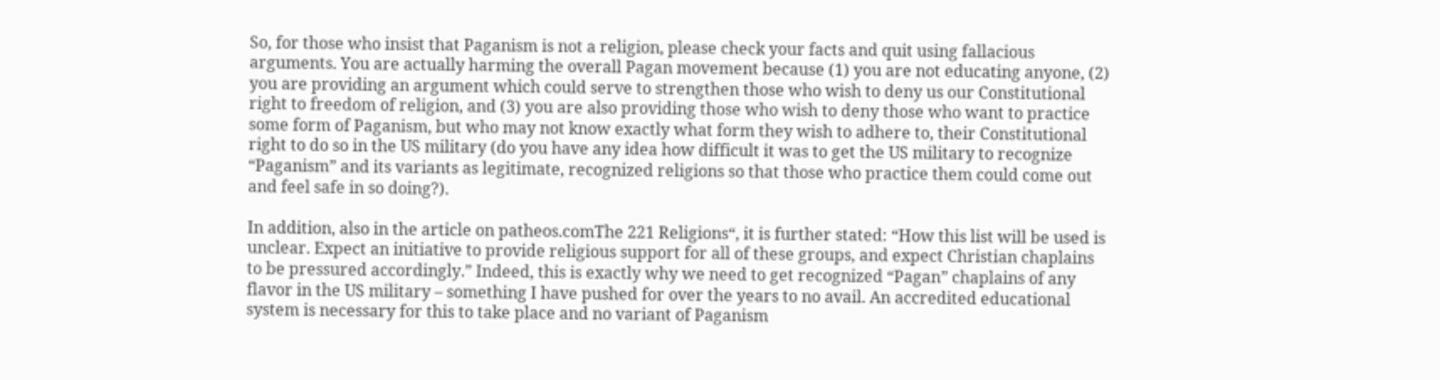So, for those who insist that Paganism is not a religion, please check your facts and quit using fallacious arguments. You are actually harming the overall Pagan movement because (1) you are not educating anyone, (2) you are providing an argument which could serve to strengthen those who wish to deny us our Constitutional right to freedom of religion, and (3) you are also providing those who wish to deny those who want to practice some form of Paganism, but who may not know exactly what form they wish to adhere to, their Constitutional right to do so in the US military (do you have any idea how difficult it was to get the US military to recognize “Paganism” and its variants as legitimate, recognized religions so that those who practice them could come out and feel safe in so doing?).

In addition, also in the article on patheos.comThe 221 Religions“, it is further stated: “How this list will be used is unclear. Expect an initiative to provide religious support for all of these groups, and expect Christian chaplains to be pressured accordingly.” Indeed, this is exactly why we need to get recognized “Pagan” chaplains of any flavor in the US military – something I have pushed for over the years to no avail. An accredited educational system is necessary for this to take place and no variant of Paganism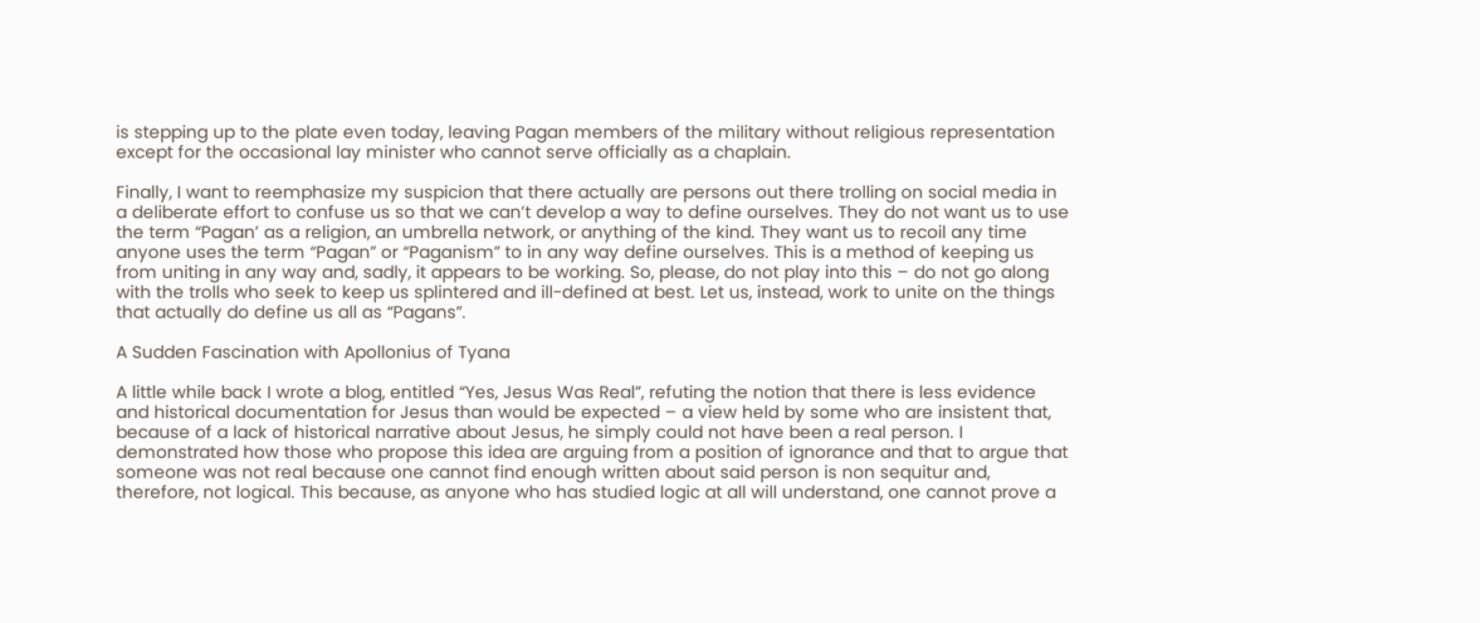is stepping up to the plate even today, leaving Pagan members of the military without religious representation except for the occasional lay minister who cannot serve officially as a chaplain.

Finally, I want to reemphasize my suspicion that there actually are persons out there trolling on social media in a deliberate effort to confuse us so that we can’t develop a way to define ourselves. They do not want us to use the term “Pagan’ as a religion, an umbrella network, or anything of the kind. They want us to recoil any time anyone uses the term “Pagan” or “Paganism” to in any way define ourselves. This is a method of keeping us from uniting in any way and, sadly, it appears to be working. So, please, do not play into this – do not go along with the trolls who seek to keep us splintered and ill-defined at best. Let us, instead, work to unite on the things that actually do define us all as “Pagans”.

A Sudden Fascination with Apollonius of Tyana

A little while back I wrote a blog, entitled “Yes, Jesus Was Real”, refuting the notion that there is less evidence and historical documentation for Jesus than would be expected – a view held by some who are insistent that, because of a lack of historical narrative about Jesus, he simply could not have been a real person. I demonstrated how those who propose this idea are arguing from a position of ignorance and that to argue that someone was not real because one cannot find enough written about said person is non sequitur and, therefore, not logical. This because, as anyone who has studied logic at all will understand, one cannot prove a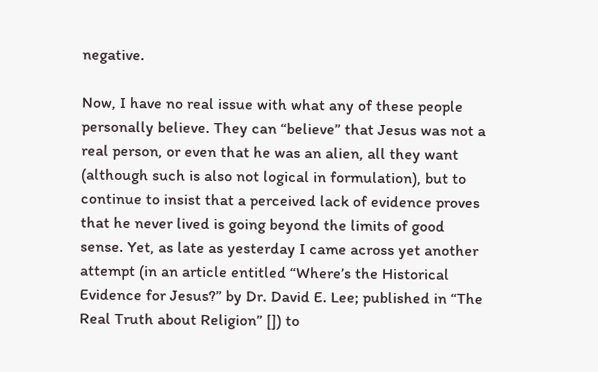negative.

Now, I have no real issue with what any of these people personally believe. They can “believe” that Jesus was not a real person, or even that he was an alien, all they want (although such is also not logical in formulation), but to continue to insist that a perceived lack of evidence proves that he never lived is going beyond the limits of good sense. Yet, as late as yesterday I came across yet another attempt (in an article entitled “Where’s the Historical Evidence for Jesus?” by Dr. David E. Lee; published in “The Real Truth about Religion” []) to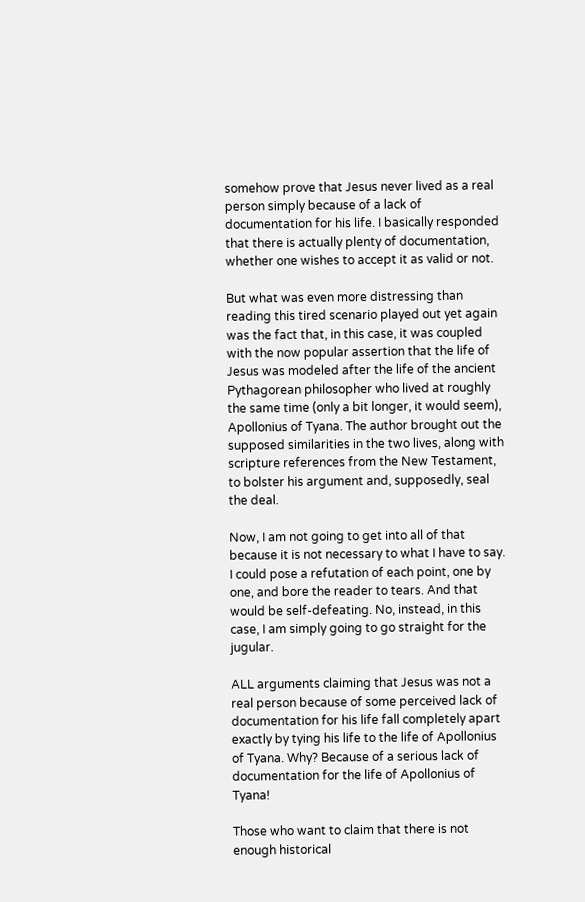somehow prove that Jesus never lived as a real person simply because of a lack of documentation for his life. I basically responded that there is actually plenty of documentation, whether one wishes to accept it as valid or not.

But what was even more distressing than reading this tired scenario played out yet again was the fact that, in this case, it was coupled with the now popular assertion that the life of Jesus was modeled after the life of the ancient Pythagorean philosopher who lived at roughly the same time (only a bit longer, it would seem), Apollonius of Tyana. The author brought out the supposed similarities in the two lives, along with scripture references from the New Testament, to bolster his argument and, supposedly, seal the deal.

Now, I am not going to get into all of that because it is not necessary to what I have to say. I could pose a refutation of each point, one by one, and bore the reader to tears. And that would be self-defeating. No, instead, in this case, I am simply going to go straight for the jugular.

ALL arguments claiming that Jesus was not a real person because of some perceived lack of documentation for his life fall completely apart exactly by tying his life to the life of Apollonius of Tyana. Why? Because of a serious lack of documentation for the life of Apollonius of Tyana!

Those who want to claim that there is not enough historical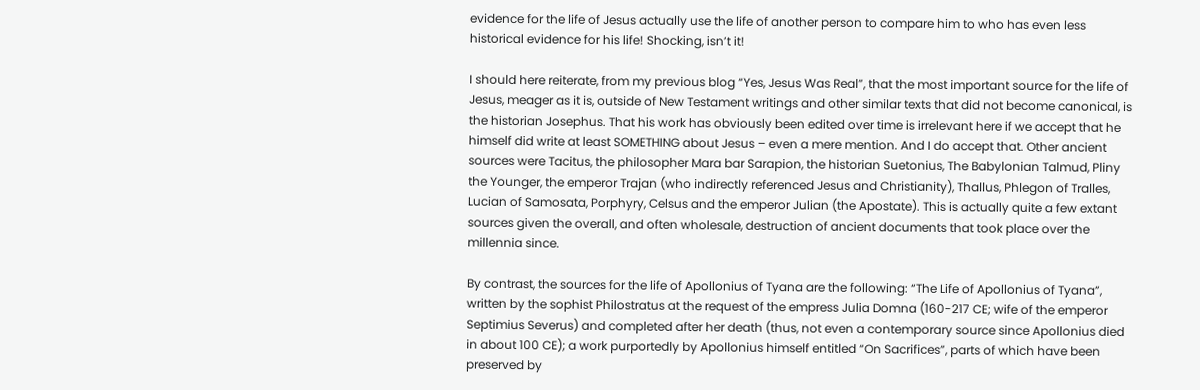evidence for the life of Jesus actually use the life of another person to compare him to who has even less historical evidence for his life! Shocking, isn’t it!

I should here reiterate, from my previous blog “Yes, Jesus Was Real”, that the most important source for the life of Jesus, meager as it is, outside of New Testament writings and other similar texts that did not become canonical, is the historian Josephus. That his work has obviously been edited over time is irrelevant here if we accept that he himself did write at least SOMETHING about Jesus – even a mere mention. And I do accept that. Other ancient sources were Tacitus, the philosopher Mara bar Sarapion, the historian Suetonius, The Babylonian Talmud, Pliny the Younger, the emperor Trajan (who indirectly referenced Jesus and Christianity), Thallus, Phlegon of Tralles, Lucian of Samosata, Porphyry, Celsus and the emperor Julian (the Apostate). This is actually quite a few extant sources given the overall, and often wholesale, destruction of ancient documents that took place over the millennia since.

By contrast, the sources for the life of Apollonius of Tyana are the following: “The Life of Apollonius of Tyana”, written by the sophist Philostratus at the request of the empress Julia Domna (160-217 CE; wife of the emperor Septimius Severus) and completed after her death (thus, not even a contemporary source since Apollonius died in about 100 CE); a work purportedly by Apollonius himself entitled “On Sacrifices”, parts of which have been preserved by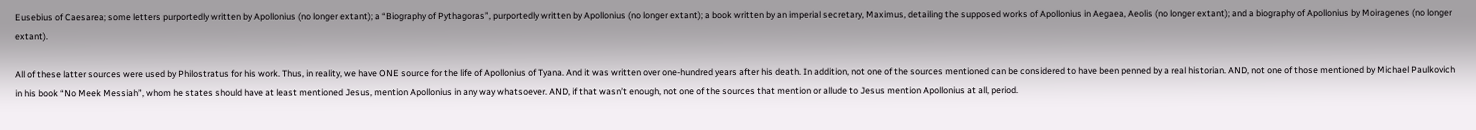Eusebius of Caesarea; some letters purportedly written by Apollonius (no longer extant); a “Biography of Pythagoras”, purportedly written by Apollonius (no longer extant); a book written by an imperial secretary, Maximus, detailing the supposed works of Apollonius in Aegaea, Aeolis (no longer extant); and a biography of Apollonius by Moiragenes (no longer extant).

All of these latter sources were used by Philostratus for his work. Thus, in reality, we have ONE source for the life of Apollonius of Tyana. And it was written over one-hundred years after his death. In addition, not one of the sources mentioned can be considered to have been penned by a real historian. AND, not one of those mentioned by Michael Paulkovich in his book “No Meek Messiah”, whom he states should have at least mentioned Jesus, mention Apollonius in any way whatsoever. AND, if that wasn’t enough, not one of the sources that mention or allude to Jesus mention Apollonius at all, period.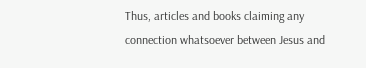Thus, articles and books claiming any connection whatsoever between Jesus and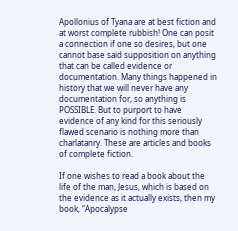Apollonius of Tyana are at best fiction and at worst complete rubbish! One can posit a connection if one so desires, but one cannot base said supposition on anything that can be called evidence or documentation. Many things happened in history that we will never have any documentation for, so anything is POSSIBLE. But to purport to have evidence of any kind for this seriously flawed scenario is nothing more than charlatanry. These are articles and books of complete fiction.

If one wishes to read a book about the life of the man, Jesus, which is based on the evidence as it actually exists, then my book, “Apocalypse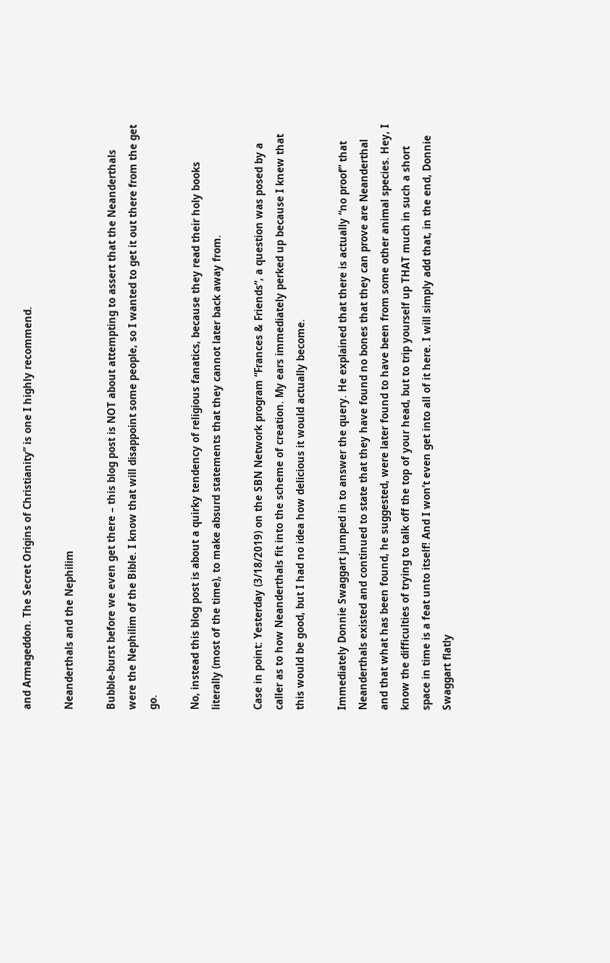and Armageddon. The Secret Origins of Christianity” is one I highly recommend.

Neanderthals and the Nephilim

Bubble-burst before we even get there – this blog post is NOT about attempting to assert that the Neanderthals were the Nephilim of the Bible. I know that will disappoint some people, so I wanted to get it out there from the get go.

No, instead this blog post is about a quirky tendency of religious fanatics, because they read their holy books literally (most of the time), to make absurd statements that they cannot later back away from.

Case in point: Yesterday (3/18/2019) on the SBN Network program “Frances & Friends”, a question was posed by a caller as to how Neanderthals fit into the scheme of creation. My ears immediately perked up because I knew that this would be good, but I had no idea how delicious it would actually become.

Immediately Donnie Swaggart jumped in to answer the query. He explained that there is actually “no proof” that Neanderthals existed and continued to state that they have found no bones that they can prove are Neanderthal and that what has been found, he suggested, were later found to have been from some other animal species. Hey, I know the difficulties of trying to talk off the top of your head, but to trip yourself up THAT much in such a short space in time is a feat unto itself! And I won’t even get into all of it here. I will simply add that, in the end, Donnie Swaggart flatly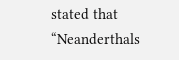stated that “Neanderthals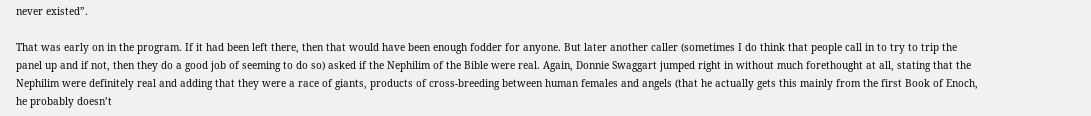never existed”.

That was early on in the program. If it had been left there, then that would have been enough fodder for anyone. But later another caller (sometimes I do think that people call in to try to trip the panel up and if not, then they do a good job of seeming to do so) asked if the Nephilim of the Bible were real. Again, Donnie Swaggart jumped right in without much forethought at all, stating that the Nephilim were definitely real and adding that they were a race of giants, products of cross-breeding between human females and angels (that he actually gets this mainly from the first Book of Enoch, he probably doesn’t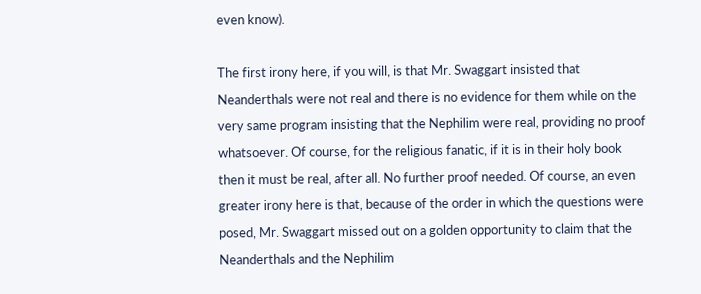even know).

The first irony here, if you will, is that Mr. Swaggart insisted that Neanderthals were not real and there is no evidence for them while on the very same program insisting that the Nephilim were real, providing no proof whatsoever. Of course, for the religious fanatic, if it is in their holy book then it must be real, after all. No further proof needed. Of course, an even greater irony here is that, because of the order in which the questions were posed, Mr. Swaggart missed out on a golden opportunity to claim that the Neanderthals and the Nephilim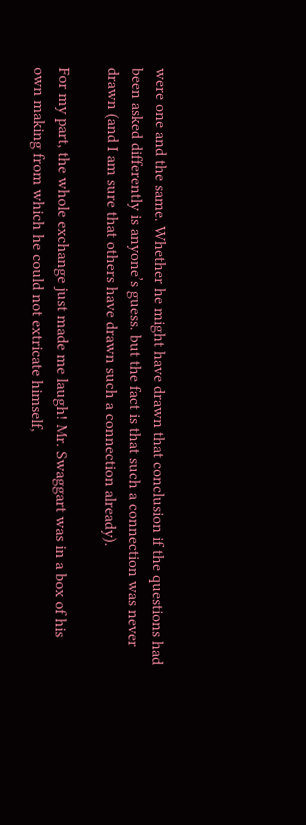were one and the same. Whether he might have drawn that conclusion if the questions had been asked differently is anyone’s guess. but the fact is that such a connection was never drawn (and I am sure that others have drawn such a connection already).

For my part, the whole exchange just made me laugh! Mr. Swaggart was in a box of his own making from which he could not extricate himself,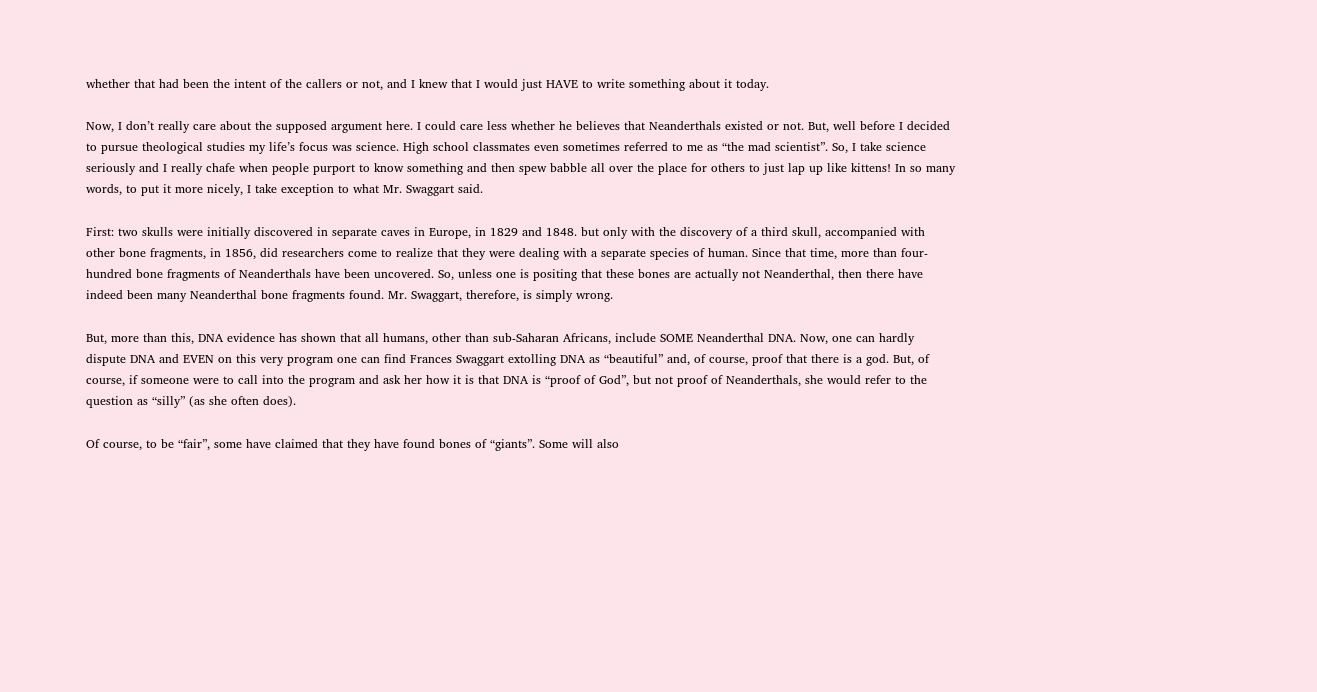whether that had been the intent of the callers or not, and I knew that I would just HAVE to write something about it today.

Now, I don’t really care about the supposed argument here. I could care less whether he believes that Neanderthals existed or not. But, well before I decided to pursue theological studies my life’s focus was science. High school classmates even sometimes referred to me as “the mad scientist”. So, I take science seriously and I really chafe when people purport to know something and then spew babble all over the place for others to just lap up like kittens! In so many words, to put it more nicely, I take exception to what Mr. Swaggart said.

First: two skulls were initially discovered in separate caves in Europe, in 1829 and 1848. but only with the discovery of a third skull, accompanied with other bone fragments, in 1856, did researchers come to realize that they were dealing with a separate species of human. Since that time, more than four-hundred bone fragments of Neanderthals have been uncovered. So, unless one is positing that these bones are actually not Neanderthal, then there have indeed been many Neanderthal bone fragments found. Mr. Swaggart, therefore, is simply wrong.

But, more than this, DNA evidence has shown that all humans, other than sub-Saharan Africans, include SOME Neanderthal DNA. Now, one can hardly dispute DNA and EVEN on this very program one can find Frances Swaggart extolling DNA as “beautiful” and, of course, proof that there is a god. But, of course, if someone were to call into the program and ask her how it is that DNA is “proof of God”, but not proof of Neanderthals, she would refer to the question as “silly” (as she often does).

Of course, to be “fair”, some have claimed that they have found bones of “giants”. Some will also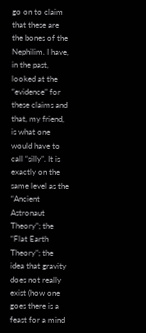go on to claim that these are the bones of the Nephilim. I have, in the past, looked at the “evidence” for these claims and that, my friend, is what one would have to call “silly”. It is exactly on the same level as the “Ancient Astronaut Theory”; the “Flat Earth Theory”; the idea that gravity does not really exist (how one goes there is a feast for a mind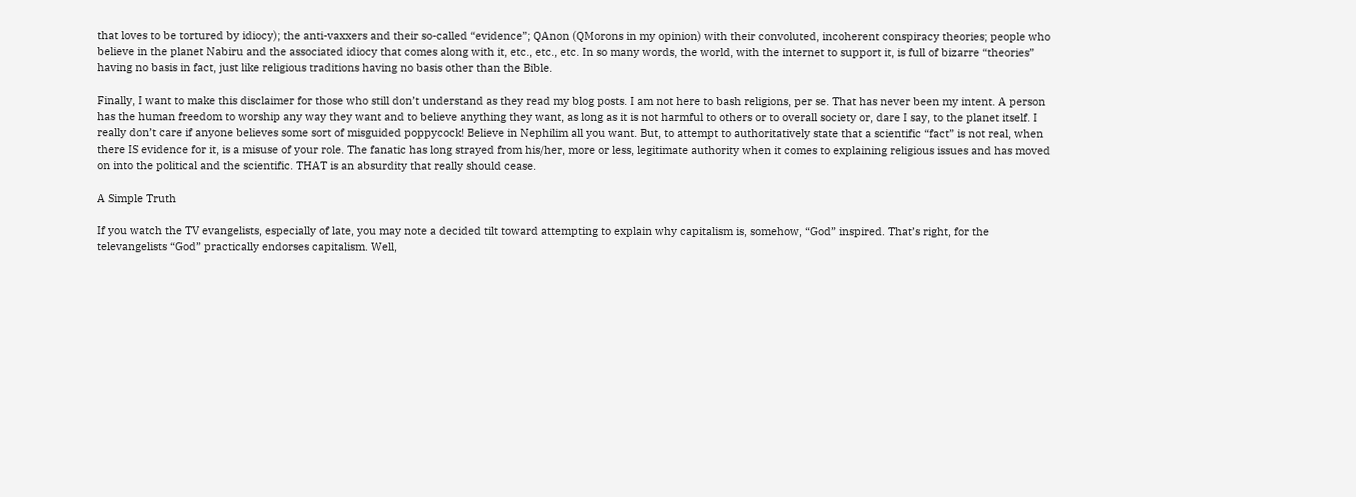that loves to be tortured by idiocy); the anti-vaxxers and their so-called “evidence”; QAnon (QMorons in my opinion) with their convoluted, incoherent conspiracy theories; people who believe in the planet Nabiru and the associated idiocy that comes along with it, etc., etc., etc. In so many words, the world, with the internet to support it, is full of bizarre “theories” having no basis in fact, just like religious traditions having no basis other than the Bible.

Finally, I want to make this disclaimer for those who still don’t understand as they read my blog posts. I am not here to bash religions, per se. That has never been my intent. A person has the human freedom to worship any way they want and to believe anything they want, as long as it is not harmful to others or to overall society or, dare I say, to the planet itself. I really don’t care if anyone believes some sort of misguided poppycock! Believe in Nephilim all you want. But, to attempt to authoritatively state that a scientific “fact” is not real, when there IS evidence for it, is a misuse of your role. The fanatic has long strayed from his/her, more or less, legitimate authority when it comes to explaining religious issues and has moved on into the political and the scientific. THAT is an absurdity that really should cease.

A Simple Truth

If you watch the TV evangelists, especially of late, you may note a decided tilt toward attempting to explain why capitalism is, somehow, “God” inspired. That’s right, for the televangelists “God” practically endorses capitalism. Well,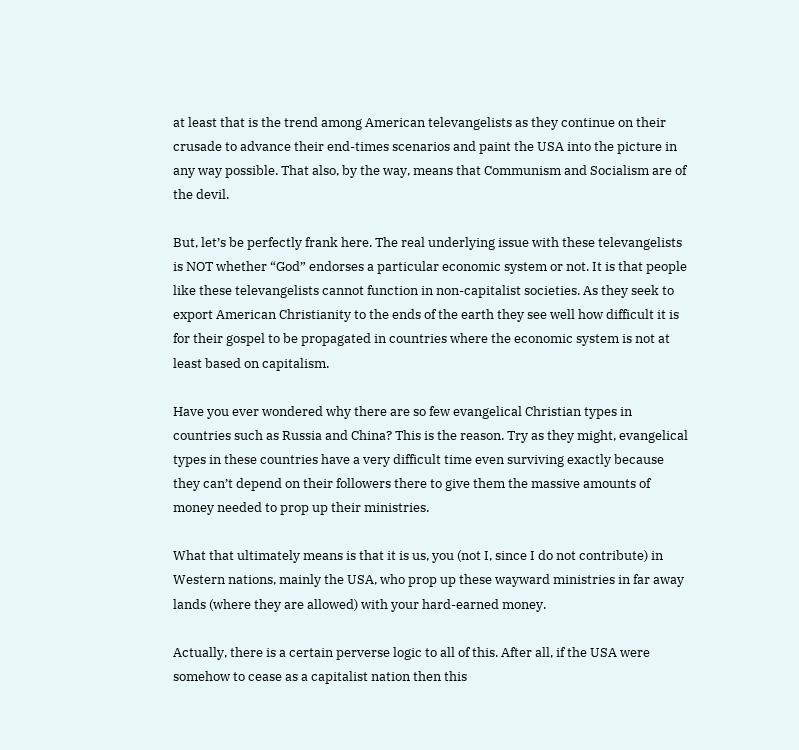at least that is the trend among American televangelists as they continue on their crusade to advance their end-times scenarios and paint the USA into the picture in any way possible. That also, by the way, means that Communism and Socialism are of the devil.

But, let’s be perfectly frank here. The real underlying issue with these televangelists is NOT whether “God” endorses a particular economic system or not. It is that people like these televangelists cannot function in non-capitalist societies. As they seek to export American Christianity to the ends of the earth they see well how difficult it is for their gospel to be propagated in countries where the economic system is not at least based on capitalism.

Have you ever wondered why there are so few evangelical Christian types in countries such as Russia and China? This is the reason. Try as they might, evangelical types in these countries have a very difficult time even surviving exactly because they can’t depend on their followers there to give them the massive amounts of money needed to prop up their ministries.

What that ultimately means is that it is us, you (not I, since I do not contribute) in Western nations, mainly the USA, who prop up these wayward ministries in far away lands (where they are allowed) with your hard-earned money.

Actually, there is a certain perverse logic to all of this. After all, if the USA were somehow to cease as a capitalist nation then this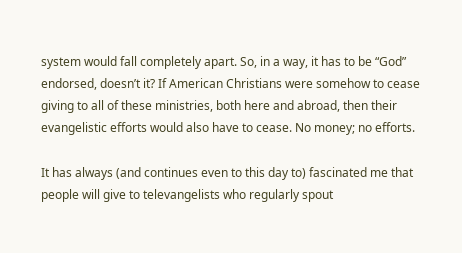system would fall completely apart. So, in a way, it has to be “God” endorsed, doesn’t it? If American Christians were somehow to cease giving to all of these ministries, both here and abroad, then their evangelistic efforts would also have to cease. No money; no efforts.

It has always (and continues even to this day to) fascinated me that people will give to televangelists who regularly spout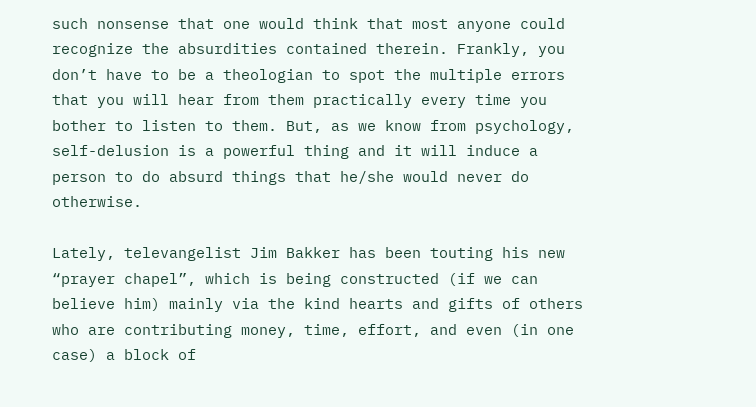such nonsense that one would think that most anyone could recognize the absurdities contained therein. Frankly, you don’t have to be a theologian to spot the multiple errors that you will hear from them practically every time you bother to listen to them. But, as we know from psychology, self-delusion is a powerful thing and it will induce a person to do absurd things that he/she would never do otherwise.

Lately, televangelist Jim Bakker has been touting his new “prayer chapel”, which is being constructed (if we can believe him) mainly via the kind hearts and gifts of others who are contributing money, time, effort, and even (in one case) a block of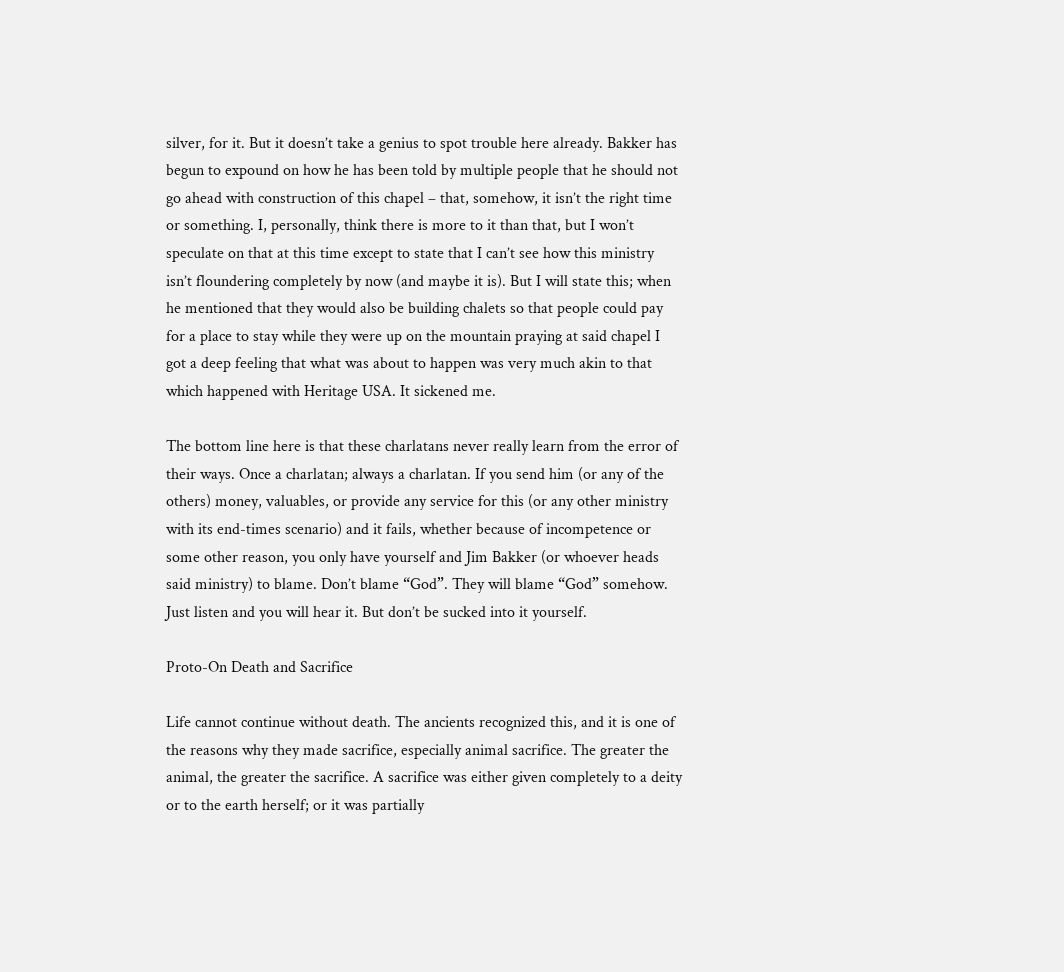silver, for it. But it doesn’t take a genius to spot trouble here already. Bakker has begun to expound on how he has been told by multiple people that he should not go ahead with construction of this chapel – that, somehow, it isn’t the right time or something. I, personally, think there is more to it than that, but I won’t speculate on that at this time except to state that I can’t see how this ministry isn’t floundering completely by now (and maybe it is). But I will state this; when he mentioned that they would also be building chalets so that people could pay for a place to stay while they were up on the mountain praying at said chapel I got a deep feeling that what was about to happen was very much akin to that which happened with Heritage USA. It sickened me.

The bottom line here is that these charlatans never really learn from the error of their ways. Once a charlatan; always a charlatan. If you send him (or any of the others) money, valuables, or provide any service for this (or any other ministry with its end-times scenario) and it fails, whether because of incompetence or some other reason, you only have yourself and Jim Bakker (or whoever heads said ministry) to blame. Don’t blame “God”. They will blame “God” somehow. Just listen and you will hear it. But don’t be sucked into it yourself.

Proto-On Death and Sacrifice

Life cannot continue without death. The ancients recognized this, and it is one of the reasons why they made sacrifice, especially animal sacrifice. The greater the animal, the greater the sacrifice. A sacrifice was either given completely to a deity or to the earth herself; or it was partially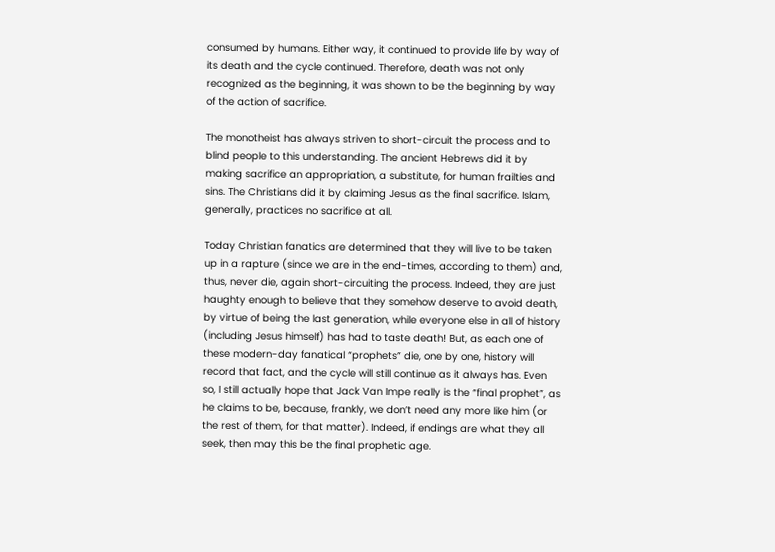consumed by humans. Either way, it continued to provide life by way of its death and the cycle continued. Therefore, death was not only recognized as the beginning, it was shown to be the beginning by way of the action of sacrifice.

The monotheist has always striven to short-circuit the process and to blind people to this understanding. The ancient Hebrews did it by making sacrifice an appropriation, a substitute, for human frailties and sins. The Christians did it by claiming Jesus as the final sacrifice. Islam, generally, practices no sacrifice at all.

Today Christian fanatics are determined that they will live to be taken up in a rapture (since we are in the end-times, according to them) and, thus, never die, again short-circuiting the process. Indeed, they are just haughty enough to believe that they somehow deserve to avoid death, by virtue of being the last generation, while everyone else in all of history (including Jesus himself) has had to taste death! But, as each one of these modern-day fanatical “prophets” die, one by one, history will record that fact, and the cycle will still continue as it always has. Even so, I still actually hope that Jack Van Impe really is the “final prophet”, as he claims to be, because, frankly, we don’t need any more like him (or the rest of them, for that matter). Indeed, if endings are what they all seek, then may this be the final prophetic age.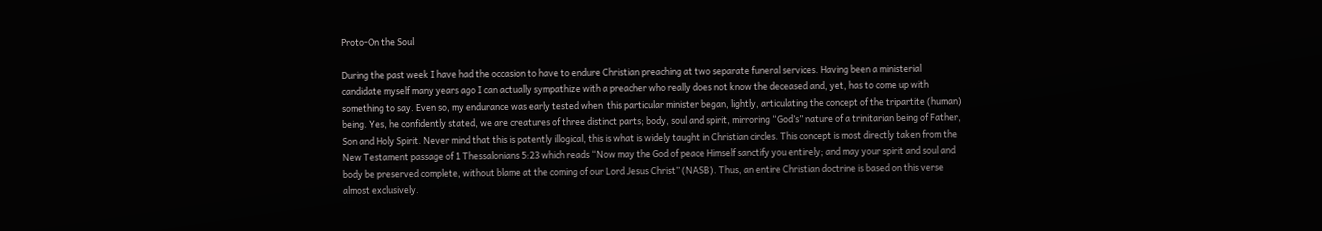Proto-On the Soul

During the past week I have had the occasion to have to endure Christian preaching at two separate funeral services. Having been a ministerial candidate myself many years ago I can actually sympathize with a preacher who really does not know the deceased and, yet, has to come up with something to say. Even so, my endurance was early tested when  this particular minister began, lightly, articulating the concept of the tripartite (human) being. Yes, he confidently stated, we are creatures of three distinct parts; body, soul and spirit, mirroring “God’s” nature of a trinitarian being of Father, Son and Holy Spirit. Never mind that this is patently illogical, this is what is widely taught in Christian circles. This concept is most directly taken from the New Testament passage of 1 Thessalonians 5:23 which reads “Now may the God of peace Himself sanctify you entirely; and may your spirit and soul and body be preserved complete, without blame at the coming of our Lord Jesus Christ” (NASB). Thus, an entire Christian doctrine is based on this verse almost exclusively.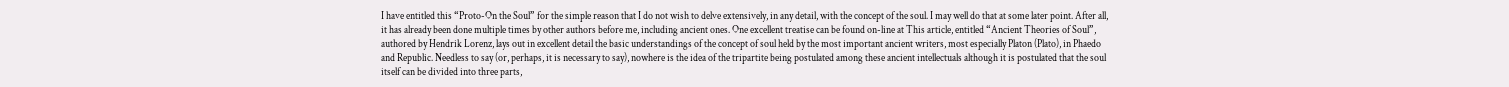I have entitled this “Proto-On the Soul” for the simple reason that I do not wish to delve extensively, in any detail, with the concept of the soul. I may well do that at some later point. After all, it has already been done multiple times by other authors before me, including ancient ones. One excellent treatise can be found on-line at This article, entitled “Ancient Theories of Soul”, authored by Hendrik Lorenz, lays out in excellent detail the basic understandings of the concept of soul held by the most important ancient writers, most especially Platon (Plato), in Phaedo and Republic. Needless to say (or, perhaps, it is necessary to say), nowhere is the idea of the tripartite being postulated among these ancient intellectuals although it is postulated that the soul itself can be divided into three parts,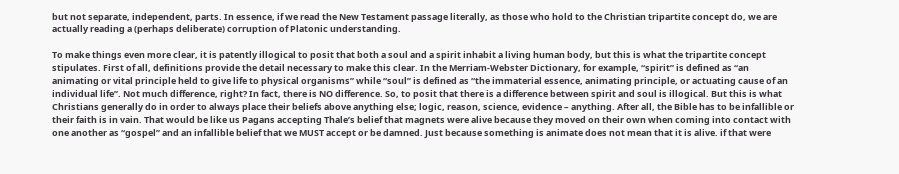but not separate, independent, parts. In essence, if we read the New Testament passage literally, as those who hold to the Christian tripartite concept do, we are actually reading a (perhaps deliberate) corruption of Platonic understanding.

To make things even more clear, it is patently illogical to posit that both a soul and a spirit inhabit a living human body, but this is what the tripartite concept stipulates. First of all, definitions provide the detail necessary to make this clear. In the Merriam-Webster Dictionary, for example, “spirit” is defined as “an animating or vital principle held to give life to physical organisms” while “soul” is defined as “the immaterial essence, animating principle, or actuating cause of an individual life”. Not much difference, right? In fact, there is NO difference. So, to posit that there is a difference between spirit and soul is illogical. But this is what Christians generally do in order to always place their beliefs above anything else; logic, reason, science, evidence – anything. After all, the Bible has to be infallible or their faith is in vain. That would be like us Pagans accepting Thale’s belief that magnets were alive because they moved on their own when coming into contact with one another as “gospel” and an infallible belief that we MUST accept or be damned. Just because something is animate does not mean that it is alive. if that were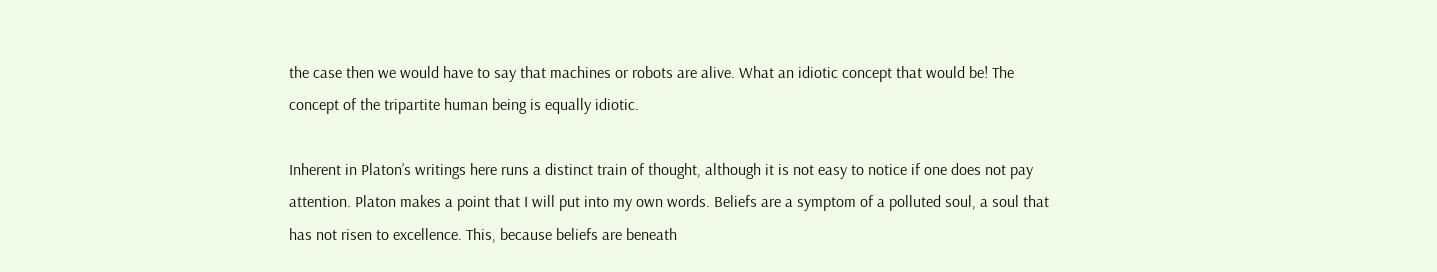the case then we would have to say that machines or robots are alive. What an idiotic concept that would be! The concept of the tripartite human being is equally idiotic.

Inherent in Platon’s writings here runs a distinct train of thought, although it is not easy to notice if one does not pay attention. Platon makes a point that I will put into my own words. Beliefs are a symptom of a polluted soul, a soul that has not risen to excellence. This, because beliefs are beneath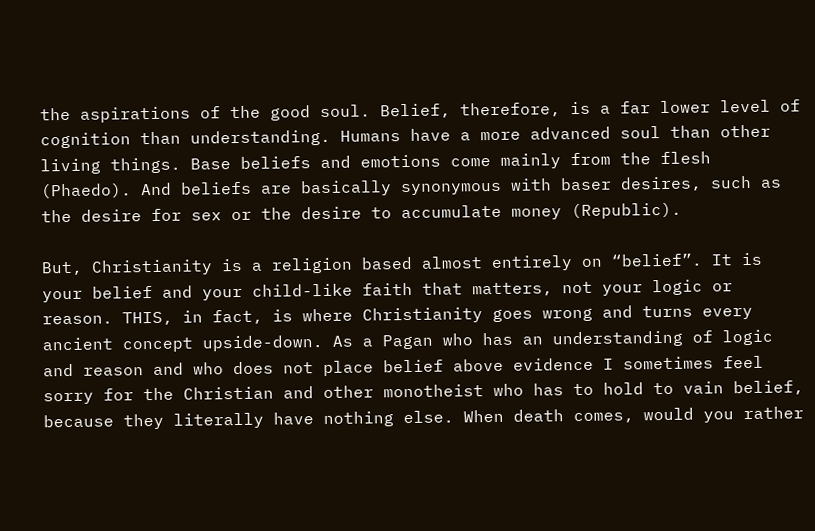the aspirations of the good soul. Belief, therefore, is a far lower level of cognition than understanding. Humans have a more advanced soul than other living things. Base beliefs and emotions come mainly from the flesh (Phaedo). And beliefs are basically synonymous with baser desires, such as the desire for sex or the desire to accumulate money (Republic).

But, Christianity is a religion based almost entirely on “belief”. It is your belief and your child-like faith that matters, not your logic or reason. THIS, in fact, is where Christianity goes wrong and turns every ancient concept upside-down. As a Pagan who has an understanding of logic and reason and who does not place belief above evidence I sometimes feel sorry for the Christian and other monotheist who has to hold to vain belief, because they literally have nothing else. When death comes, would you rather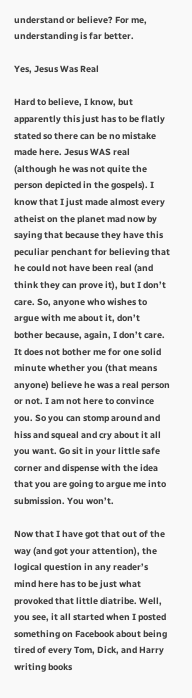understand or believe? For me, understanding is far better.

Yes, Jesus Was Real

Hard to believe, I know, but apparently this just has to be flatly stated so there can be no mistake made here. Jesus WAS real (although he was not quite the person depicted in the gospels). I know that I just made almost every atheist on the planet mad now by saying that because they have this peculiar penchant for believing that he could not have been real (and think they can prove it), but I don’t care. So, anyone who wishes to argue with me about it, don’t bother because, again, I don’t care. It does not bother me for one solid minute whether you (that means anyone) believe he was a real person or not. I am not here to convince you. So you can stomp around and hiss and squeal and cry about it all you want. Go sit in your little safe corner and dispense with the idea that you are going to argue me into submission. You won’t.

Now that I have got that out of the way (and got your attention), the logical question in any reader’s mind here has to be just what provoked that little diatribe. Well, you see, it all started when I posted something on Facebook about being tired of every Tom, Dick, and Harry writing books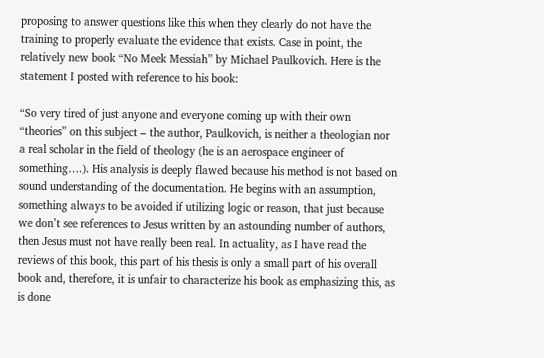proposing to answer questions like this when they clearly do not have the training to properly evaluate the evidence that exists. Case in point, the relatively new book “No Meek Messiah” by Michael Paulkovich. Here is the statement I posted with reference to his book:

“So very tired of just anyone and everyone coming up with their own “theories” on this subject – the author, Paulkovich, is neither a theologian nor a real scholar in the field of theology (he is an aerospace engineer of something….). His analysis is deeply flawed because his method is not based on sound understanding of the documentation. He begins with an assumption, something always to be avoided if utilizing logic or reason, that just because we don’t see references to Jesus written by an astounding number of authors, then Jesus must not have really been real. In actuality, as I have read the reviews of this book, this part of his thesis is only a small part of his overall book and, therefore, it is unfair to characterize his book as emphasizing this, as is done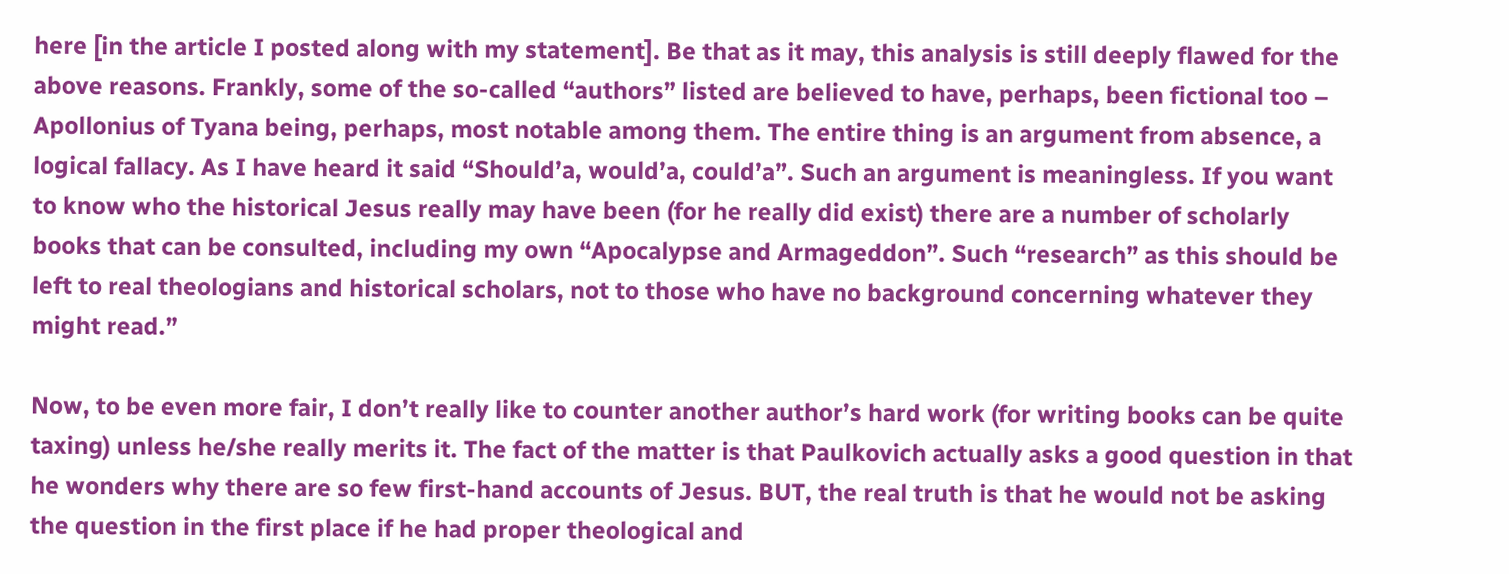here [in the article I posted along with my statement]. Be that as it may, this analysis is still deeply flawed for the above reasons. Frankly, some of the so-called “authors” listed are believed to have, perhaps, been fictional too – Apollonius of Tyana being, perhaps, most notable among them. The entire thing is an argument from absence, a logical fallacy. As I have heard it said “Should’a, would’a, could’a”. Such an argument is meaningless. If you want to know who the historical Jesus really may have been (for he really did exist) there are a number of scholarly books that can be consulted, including my own “Apocalypse and Armageddon”. Such “research” as this should be left to real theologians and historical scholars, not to those who have no background concerning whatever they might read.”

Now, to be even more fair, I don’t really like to counter another author’s hard work (for writing books can be quite taxing) unless he/she really merits it. The fact of the matter is that Paulkovich actually asks a good question in that he wonders why there are so few first-hand accounts of Jesus. BUT, the real truth is that he would not be asking the question in the first place if he had proper theological and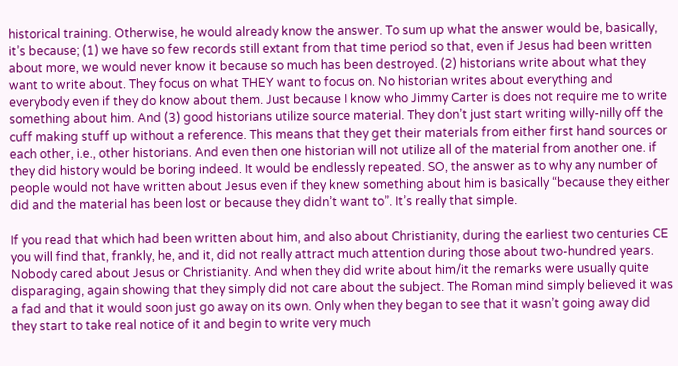historical training. Otherwise, he would already know the answer. To sum up what the answer would be, basically, it’s because; (1) we have so few records still extant from that time period so that, even if Jesus had been written about more, we would never know it because so much has been destroyed. (2) historians write about what they want to write about. They focus on what THEY want to focus on. No historian writes about everything and everybody even if they do know about them. Just because I know who Jimmy Carter is does not require me to write something about him. And (3) good historians utilize source material. They don’t just start writing willy-nilly off the cuff making stuff up without a reference. This means that they get their materials from either first hand sources or each other, i.e., other historians. And even then one historian will not utilize all of the material from another one. if they did history would be boring indeed. It would be endlessly repeated. SO, the answer as to why any number of people would not have written about Jesus even if they knew something about him is basically “because they either did and the material has been lost or because they didn’t want to”. It’s really that simple.

If you read that which had been written about him, and also about Christianity, during the earliest two centuries CE you will find that, frankly, he, and it, did not really attract much attention during those about two-hundred years. Nobody cared about Jesus or Christianity. And when they did write about him/it the remarks were usually quite disparaging, again showing that they simply did not care about the subject. The Roman mind simply believed it was a fad and that it would soon just go away on its own. Only when they began to see that it wasn’t going away did they start to take real notice of it and begin to write very much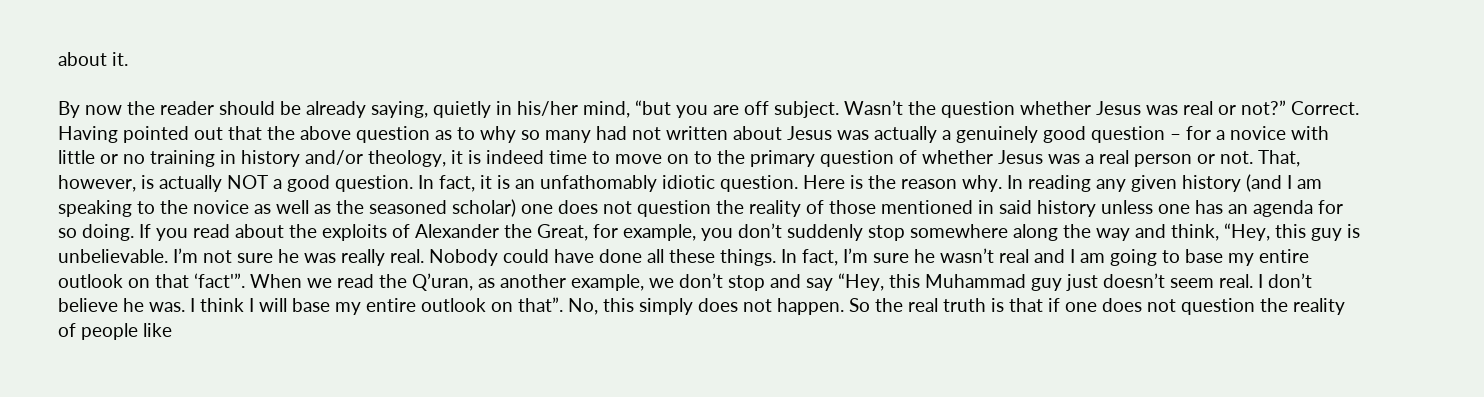about it.

By now the reader should be already saying, quietly in his/her mind, “but you are off subject. Wasn’t the question whether Jesus was real or not?” Correct. Having pointed out that the above question as to why so many had not written about Jesus was actually a genuinely good question – for a novice with little or no training in history and/or theology, it is indeed time to move on to the primary question of whether Jesus was a real person or not. That, however, is actually NOT a good question. In fact, it is an unfathomably idiotic question. Here is the reason why. In reading any given history (and I am speaking to the novice as well as the seasoned scholar) one does not question the reality of those mentioned in said history unless one has an agenda for so doing. If you read about the exploits of Alexander the Great, for example, you don’t suddenly stop somewhere along the way and think, “Hey, this guy is unbelievable. I’m not sure he was really real. Nobody could have done all these things. In fact, I’m sure he wasn’t real and I am going to base my entire outlook on that ‘fact'”. When we read the Q’uran, as another example, we don’t stop and say “Hey, this Muhammad guy just doesn’t seem real. I don’t believe he was. I think I will base my entire outlook on that”. No, this simply does not happen. So the real truth is that if one does not question the reality of people like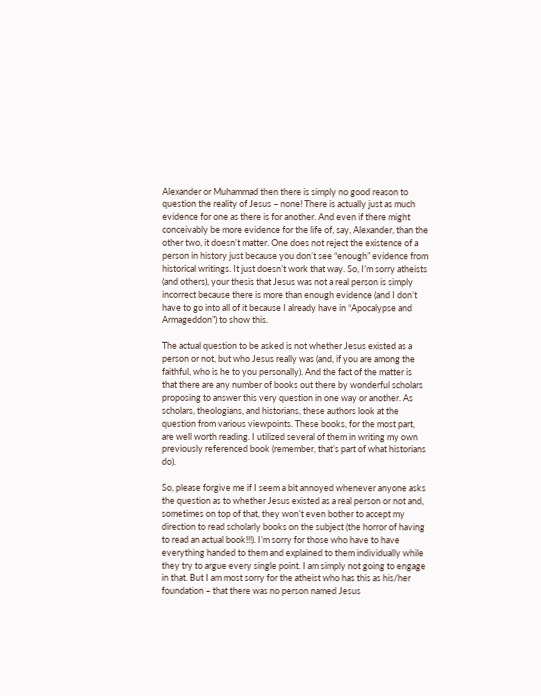Alexander or Muhammad then there is simply no good reason to question the reality of Jesus – none! There is actually just as much evidence for one as there is for another. And even if there might conceivably be more evidence for the life of, say, Alexander, than the other two, it doesn’t matter. One does not reject the existence of a person in history just because you don’t see “enough” evidence from historical writings. It just doesn’t work that way. So, I’m sorry atheists (and others), your thesis that Jesus was not a real person is simply incorrect because there is more than enough evidence (and I don’t have to go into all of it because I already have in “Apocalypse and Armageddon”) to show this.

The actual question to be asked is not whether Jesus existed as a person or not, but who Jesus really was (and, if you are among the faithful, who is he to you personally). And the fact of the matter is that there are any number of books out there by wonderful scholars proposing to answer this very question in one way or another. As scholars, theologians, and historians, these authors look at the question from various viewpoints. These books, for the most part, are well worth reading. I utilized several of them in writing my own previously referenced book (remember, that’s part of what historians do).

So, please forgive me if I seem a bit annoyed whenever anyone asks the question as to whether Jesus existed as a real person or not and, sometimes on top of that, they won’t even bother to accept my direction to read scholarly books on the subject (the horror of having to read an actual book!!!). I’m sorry for those who have to have everything handed to them and explained to them individually while they try to argue every single point. I am simply not going to engage in that. But I am most sorry for the atheist who has this as his/her foundation – that there was no person named Jesus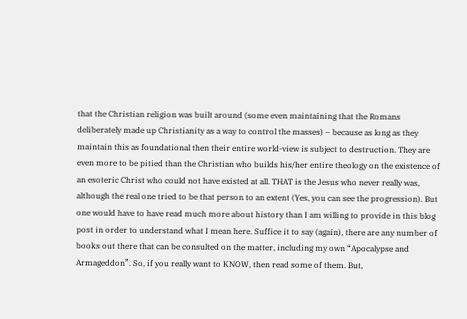that the Christian religion was built around (some even maintaining that the Romans deliberately made up Christianity as a way to control the masses) – because as long as they maintain this as foundational then their entire world-view is subject to destruction. They are even more to be pitied than the Christian who builds his/her entire theology on the existence of an esoteric Christ who could not have existed at all. THAT is the Jesus who never really was, although the real one tried to be that person to an extent (Yes, you can see the progression). But one would have to have read much more about history than I am willing to provide in this blog post in order to understand what I mean here. Suffice it to say (again), there are any number of books out there that can be consulted on the matter, including my own “Apocalypse and Armageddon”. So, if you really want to KNOW, then read some of them. But,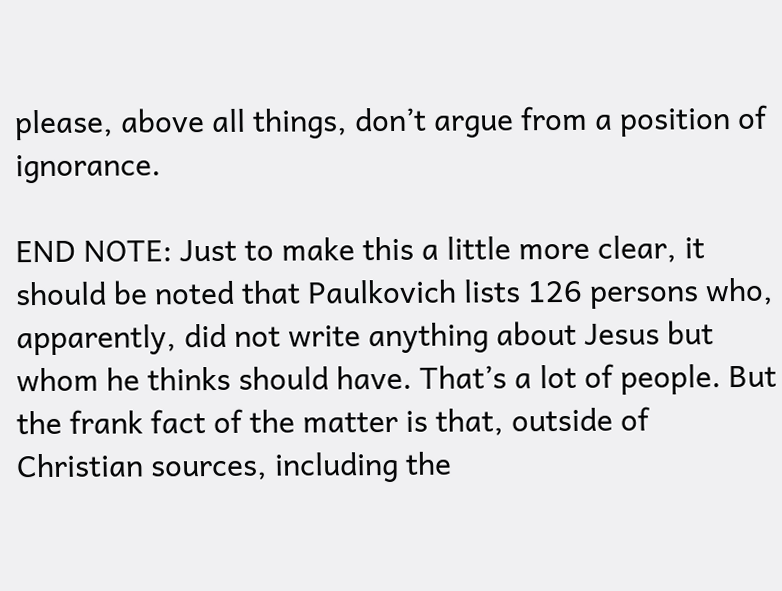please, above all things, don’t argue from a position of ignorance.

END NOTE: Just to make this a little more clear, it should be noted that Paulkovich lists 126 persons who, apparently, did not write anything about Jesus but whom he thinks should have. That’s a lot of people. But the frank fact of the matter is that, outside of Christian sources, including the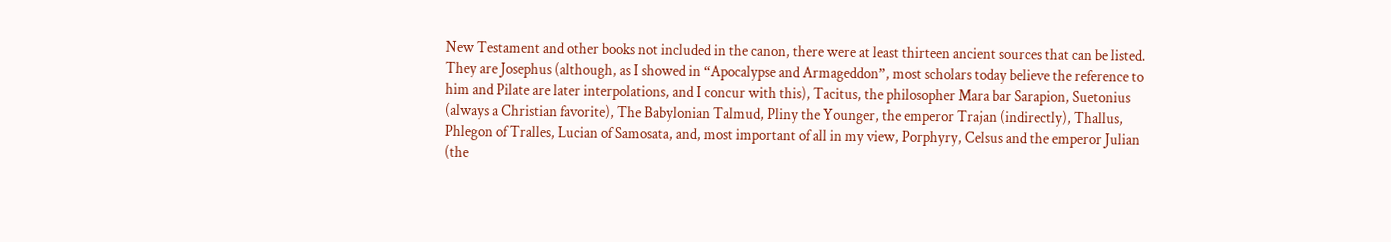New Testament and other books not included in the canon, there were at least thirteen ancient sources that can be listed. They are Josephus (although, as I showed in “Apocalypse and Armageddon”, most scholars today believe the reference to him and Pilate are later interpolations, and I concur with this), Tacitus, the philosopher Mara bar Sarapion, Suetonius (always a Christian favorite), The Babylonian Talmud, Pliny the Younger, the emperor Trajan (indirectly), Thallus, Phlegon of Tralles, Lucian of Samosata, and, most important of all in my view, Porphyry, Celsus and the emperor Julian (the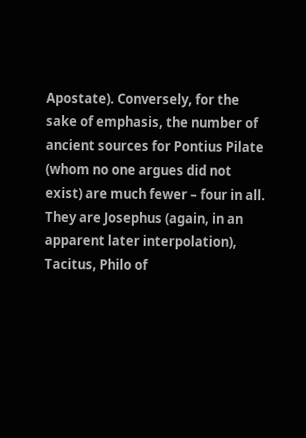Apostate). Conversely, for the sake of emphasis, the number of ancient sources for Pontius Pilate (whom no one argues did not exist) are much fewer – four in all. They are Josephus (again, in an apparent later interpolation), Tacitus, Philo of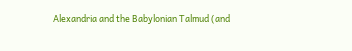Alexandria and the Babylonian Talmud (and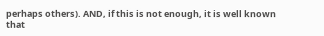perhaps others). AND, if this is not enough, it is well known that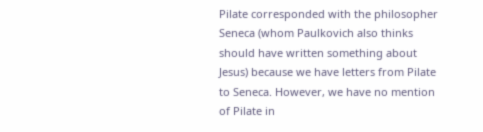Pilate corresponded with the philosopher Seneca (whom Paulkovich also thinks should have written something about Jesus) because we have letters from Pilate to Seneca. However, we have no mention of Pilate in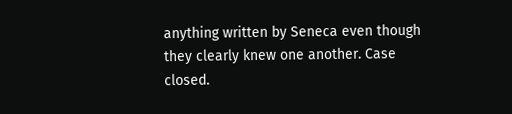anything written by Seneca even though they clearly knew one another. Case closed.